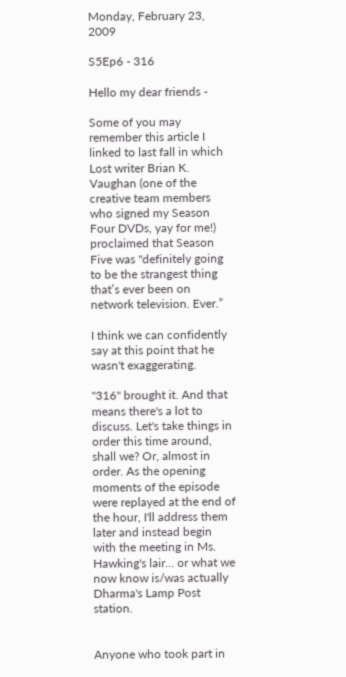Monday, February 23, 2009

S5Ep6 - 316

Hello my dear friends -

Some of you may remember this article I linked to last fall in which Lost writer Brian K. Vaughan (one of the creative team members who signed my Season Four DVDs, yay for me!) proclaimed that Season Five was "definitely going to be the strangest thing that’s ever been on network television. Ever.”

I think we can confidently say at this point that he wasn't exaggerating.

"316" brought it. And that means there's a lot to discuss. Let's take things in order this time around, shall we? Or, almost in order. As the opening moments of the episode were replayed at the end of the hour, I'll address them later and instead begin with the meeting in Ms. Hawking's lair... or what we now know is/was actually Dharma's Lamp Post station.


Anyone who took part in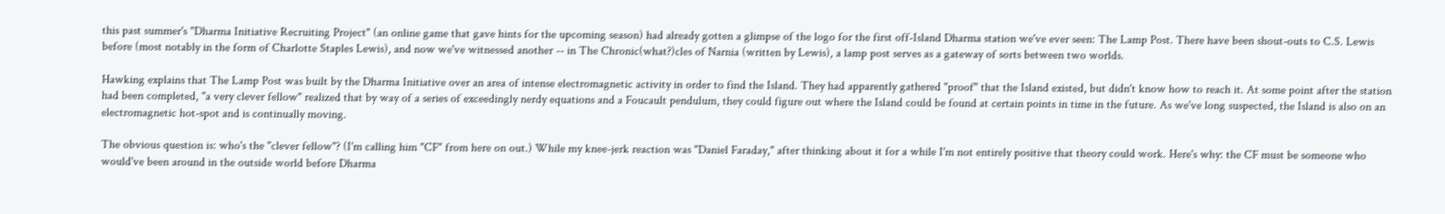this past summer's "Dharma Initiative Recruiting Project" (an online game that gave hints for the upcoming season) had already gotten a glimpse of the logo for the first off-Island Dharma station we've ever seen: The Lamp Post. There have been shout-outs to C.S. Lewis before (most notably in the form of Charlotte Staples Lewis), and now we've witnessed another -- in The Chronic(what?)cles of Narnia (written by Lewis), a lamp post serves as a gateway of sorts between two worlds.

Hawking explains that The Lamp Post was built by the Dharma Initiative over an area of intense electromagnetic activity in order to find the Island. They had apparently gathered "proof" that the Island existed, but didn't know how to reach it. At some point after the station had been completed, "a very clever fellow" realized that by way of a series of exceedingly nerdy equations and a Foucault pendulum, they could figure out where the Island could be found at certain points in time in the future. As we've long suspected, the Island is also on an electromagnetic hot-spot and is continually moving.

The obvious question is: who's the "clever fellow"? (I'm calling him "CF" from here on out.) While my knee-jerk reaction was "Daniel Faraday," after thinking about it for a while I'm not entirely positive that theory could work. Here's why: the CF must be someone who would've been around in the outside world before Dharma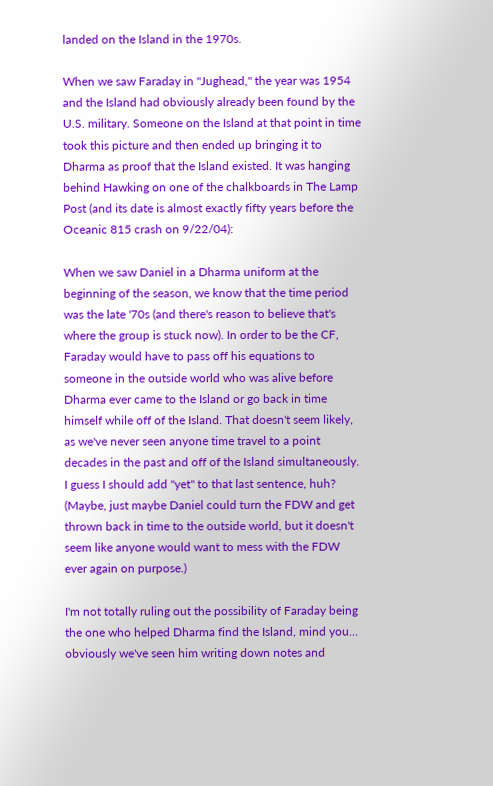landed on the Island in the 1970s.

When we saw Faraday in "Jughead," the year was 1954 and the Island had obviously already been found by the U.S. military. Someone on the Island at that point in time took this picture and then ended up bringing it to Dharma as proof that the Island existed. It was hanging behind Hawking on one of the chalkboards in The Lamp Post (and its date is almost exactly fifty years before the Oceanic 815 crash on 9/22/04):

When we saw Daniel in a Dharma uniform at the beginning of the season, we know that the time period was the late '70s (and there's reason to believe that's where the group is stuck now). In order to be the CF, Faraday would have to pass off his equations to someone in the outside world who was alive before Dharma ever came to the Island or go back in time himself while off of the Island. That doesn't seem likely, as we've never seen anyone time travel to a point decades in the past and off of the Island simultaneously. I guess I should add "yet" to that last sentence, huh? (Maybe, just maybe Daniel could turn the FDW and get thrown back in time to the outside world, but it doesn't seem like anyone would want to mess with the FDW ever again on purpose.)

I'm not totally ruling out the possibility of Faraday being the one who helped Dharma find the Island, mind you... obviously we've seen him writing down notes and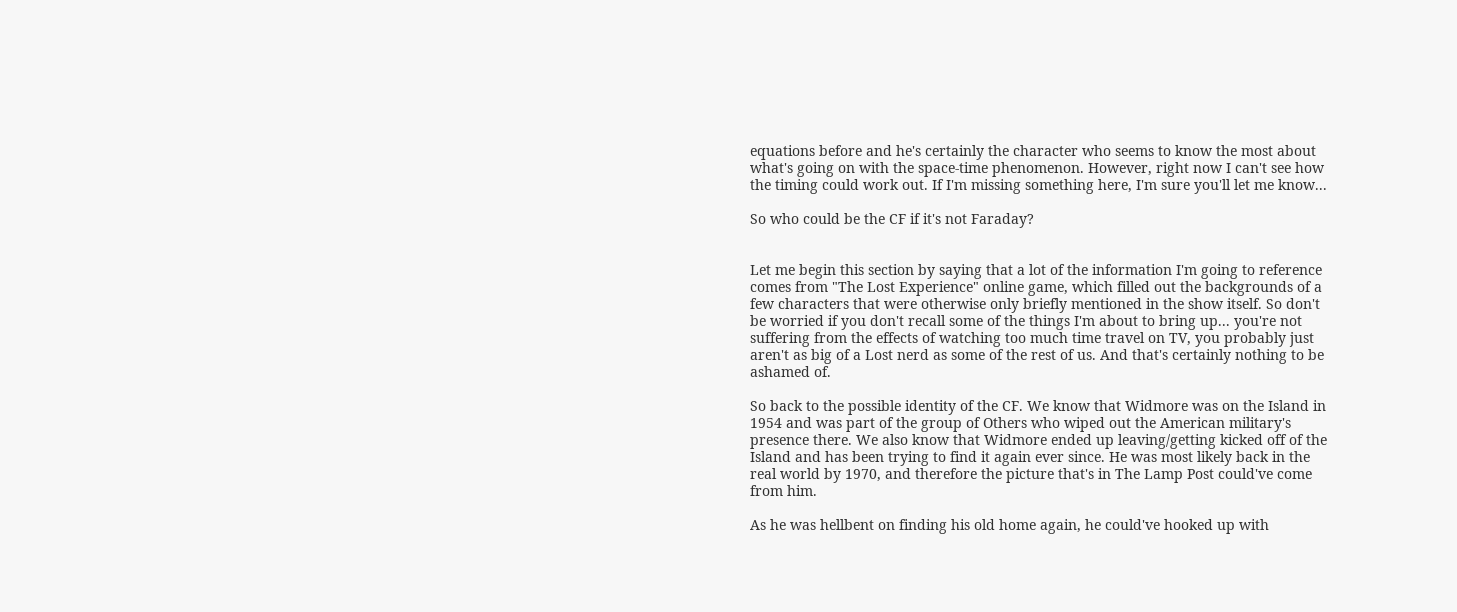equations before and he's certainly the character who seems to know the most about what's going on with the space-time phenomenon. However, right now I can't see how the timing could work out. If I'm missing something here, I'm sure you'll let me know...

So who could be the CF if it's not Faraday?


Let me begin this section by saying that a lot of the information I'm going to reference comes from "The Lost Experience" online game, which filled out the backgrounds of a few characters that were otherwise only briefly mentioned in the show itself. So don't be worried if you don't recall some of the things I'm about to bring up... you're not suffering from the effects of watching too much time travel on TV, you probably just aren't as big of a Lost nerd as some of the rest of us. And that's certainly nothing to be ashamed of.

So back to the possible identity of the CF. We know that Widmore was on the Island in 1954 and was part of the group of Others who wiped out the American military's presence there. We also know that Widmore ended up leaving/getting kicked off of the Island and has been trying to find it again ever since. He was most likely back in the real world by 1970, and therefore the picture that's in The Lamp Post could've come from him.

As he was hellbent on finding his old home again, he could've hooked up with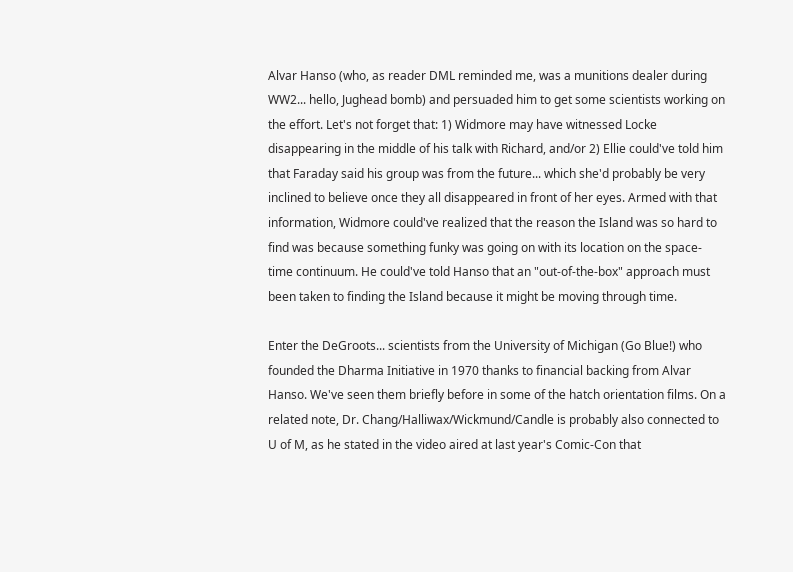Alvar Hanso (who, as reader DML reminded me, was a munitions dealer during WW2... hello, Jughead bomb) and persuaded him to get some scientists working on the effort. Let's not forget that: 1) Widmore may have witnessed Locke disappearing in the middle of his talk with Richard, and/or 2) Ellie could've told him that Faraday said his group was from the future... which she'd probably be very inclined to believe once they all disappeared in front of her eyes. Armed with that information, Widmore could've realized that the reason the Island was so hard to find was because something funky was going on with its location on the space-time continuum. He could've told Hanso that an "out-of-the-box" approach must been taken to finding the Island because it might be moving through time.

Enter the DeGroots... scientists from the University of Michigan (Go Blue!) who founded the Dharma Initiative in 1970 thanks to financial backing from Alvar Hanso. We've seen them briefly before in some of the hatch orientation films. On a related note, Dr. Chang/Halliwax/Wickmund/Candle is probably also connected to U of M, as he stated in the video aired at last year's Comic-Con that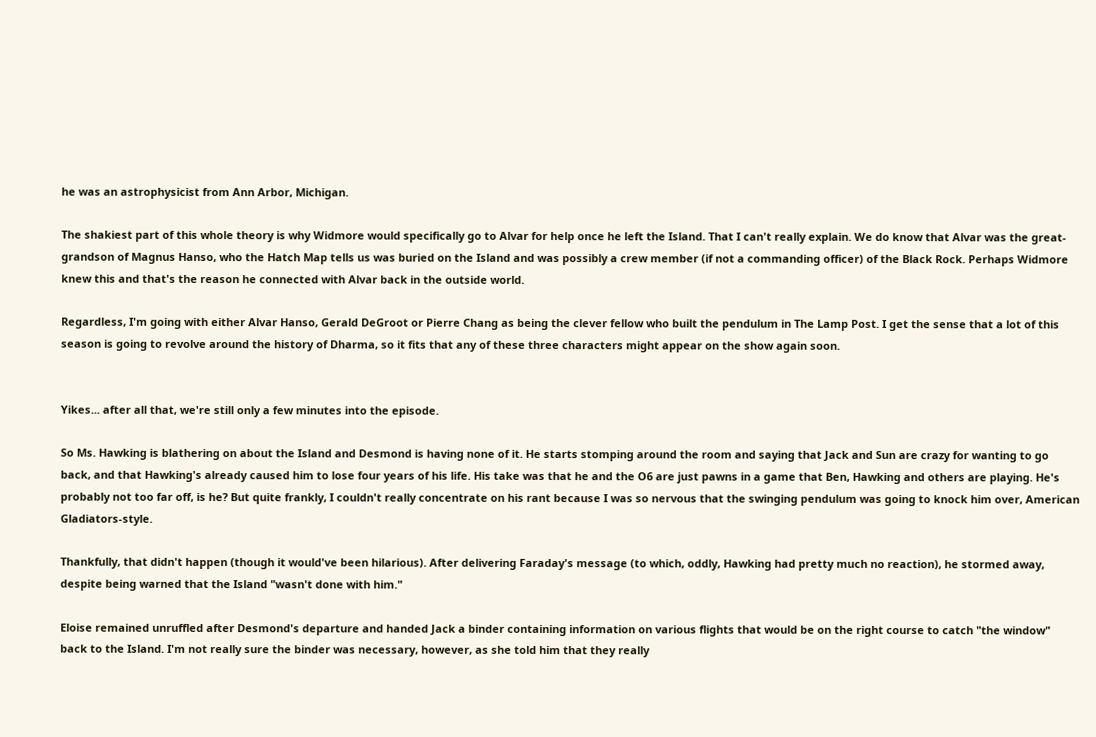he was an astrophysicist from Ann Arbor, Michigan.

The shakiest part of this whole theory is why Widmore would specifically go to Alvar for help once he left the Island. That I can't really explain. We do know that Alvar was the great-grandson of Magnus Hanso, who the Hatch Map tells us was buried on the Island and was possibly a crew member (if not a commanding officer) of the Black Rock. Perhaps Widmore knew this and that's the reason he connected with Alvar back in the outside world.

Regardless, I'm going with either Alvar Hanso, Gerald DeGroot or Pierre Chang as being the clever fellow who built the pendulum in The Lamp Post. I get the sense that a lot of this season is going to revolve around the history of Dharma, so it fits that any of these three characters might appear on the show again soon.


Yikes... after all that, we're still only a few minutes into the episode.

So Ms. Hawking is blathering on about the Island and Desmond is having none of it. He starts stomping around the room and saying that Jack and Sun are crazy for wanting to go back, and that Hawking's already caused him to lose four years of his life. His take was that he and the O6 are just pawns in a game that Ben, Hawking and others are playing. He's probably not too far off, is he? But quite frankly, I couldn't really concentrate on his rant because I was so nervous that the swinging pendulum was going to knock him over, American Gladiators-style.

Thankfully, that didn't happen (though it would've been hilarious). After delivering Faraday's message (to which, oddly, Hawking had pretty much no reaction), he stormed away, despite being warned that the Island "wasn't done with him."

Eloise remained unruffled after Desmond's departure and handed Jack a binder containing information on various flights that would be on the right course to catch "the window" back to the Island. I'm not really sure the binder was necessary, however, as she told him that they really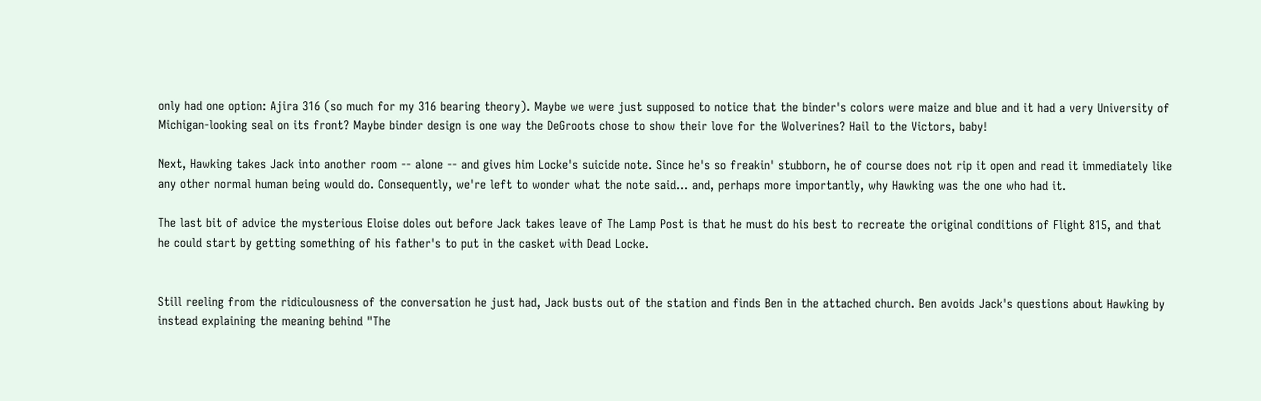only had one option: Ajira 316 (so much for my 316 bearing theory). Maybe we were just supposed to notice that the binder's colors were maize and blue and it had a very University of Michigan-looking seal on its front? Maybe binder design is one way the DeGroots chose to show their love for the Wolverines? Hail to the Victors, baby!

Next, Hawking takes Jack into another room -- alone -- and gives him Locke's suicide note. Since he's so freakin' stubborn, he of course does not rip it open and read it immediately like any other normal human being would do. Consequently, we're left to wonder what the note said... and, perhaps more importantly, why Hawking was the one who had it.

The last bit of advice the mysterious Eloise doles out before Jack takes leave of The Lamp Post is that he must do his best to recreate the original conditions of Flight 815, and that he could start by getting something of his father's to put in the casket with Dead Locke.


Still reeling from the ridiculousness of the conversation he just had, Jack busts out of the station and finds Ben in the attached church. Ben avoids Jack's questions about Hawking by instead explaining the meaning behind "The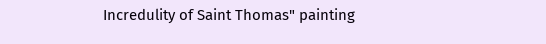Incredulity of Saint Thomas" painting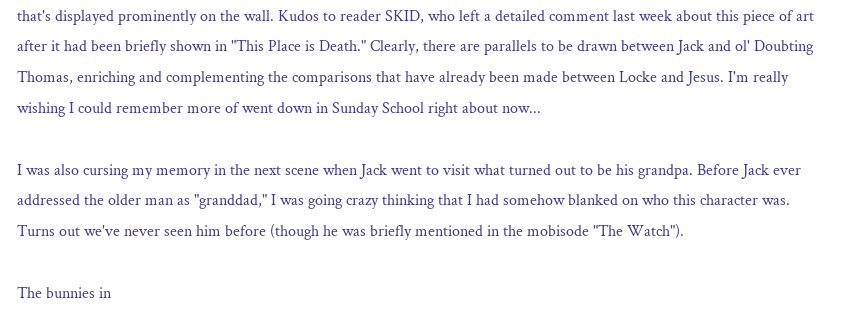that's displayed prominently on the wall. Kudos to reader SKID, who left a detailed comment last week about this piece of art after it had been briefly shown in "This Place is Death." Clearly, there are parallels to be drawn between Jack and ol' Doubting Thomas, enriching and complementing the comparisons that have already been made between Locke and Jesus. I'm really wishing I could remember more of went down in Sunday School right about now...

I was also cursing my memory in the next scene when Jack went to visit what turned out to be his grandpa. Before Jack ever addressed the older man as "granddad," I was going crazy thinking that I had somehow blanked on who this character was. Turns out we've never seen him before (though he was briefly mentioned in the mobisode "The Watch").

The bunnies in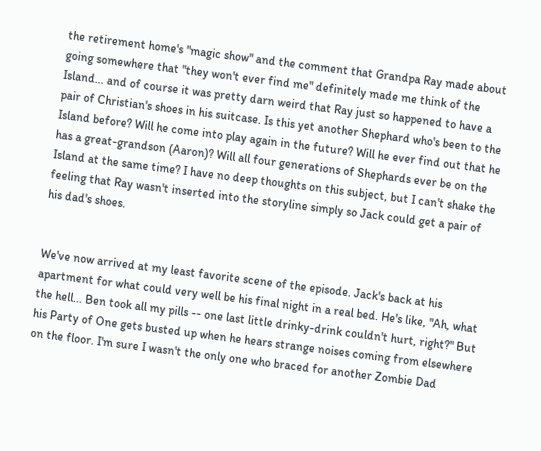the retirement home's "magic show" and the comment that Grandpa Ray made about going somewhere that "they won't ever find me" definitely made me think of the Island... and of course it was pretty darn weird that Ray just so happened to have a pair of Christian's shoes in his suitcase. Is this yet another Shephard who's been to the Island before? Will he come into play again in the future? Will he ever find out that he has a great-grandson (Aaron)? Will all four generations of Shephards ever be on the Island at the same time? I have no deep thoughts on this subject, but I can't shake the feeling that Ray wasn't inserted into the storyline simply so Jack could get a pair of his dad's shoes.


We've now arrived at my least favorite scene of the episode. Jack's back at his apartment for what could very well be his final night in a real bed. He's like, "Ah, what the hell... Ben took all my pills -- one last little drinky-drink couldn't hurt, right?" But his Party of One gets busted up when he hears strange noises coming from elsewhere on the floor. I'm sure I wasn't the only one who braced for another Zombie Dad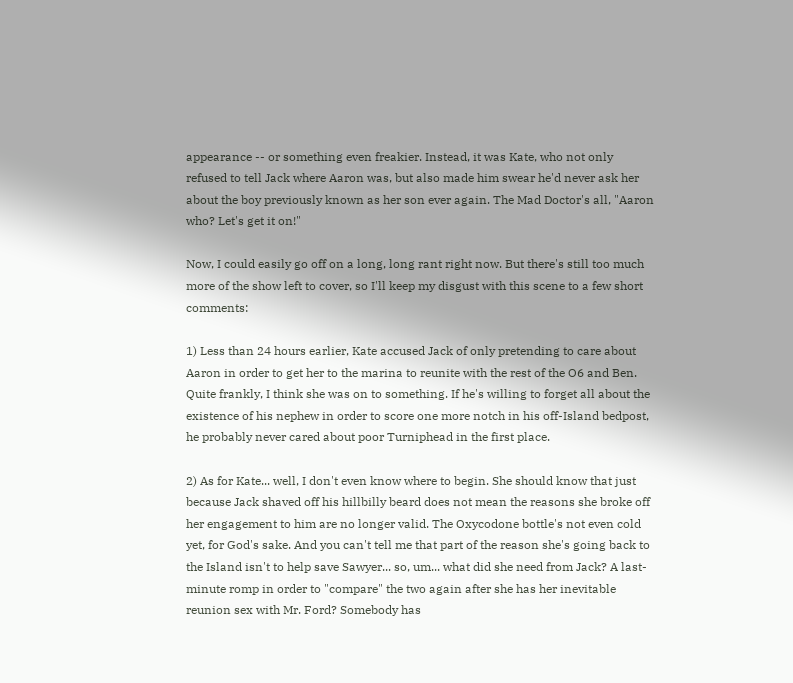appearance -- or something even freakier. Instead, it was Kate, who not only refused to tell Jack where Aaron was, but also made him swear he'd never ask her about the boy previously known as her son ever again. The Mad Doctor's all, "Aaron who? Let's get it on!"

Now, I could easily go off on a long, long rant right now. But there's still too much more of the show left to cover, so I'll keep my disgust with this scene to a few short comments:

1) Less than 24 hours earlier, Kate accused Jack of only pretending to care about Aaron in order to get her to the marina to reunite with the rest of the O6 and Ben. Quite frankly, I think she was on to something. If he's willing to forget all about the existence of his nephew in order to score one more notch in his off-Island bedpost, he probably never cared about poor Turniphead in the first place.

2) As for Kate... well, I don't even know where to begin. She should know that just because Jack shaved off his hillbilly beard does not mean the reasons she broke off her engagement to him are no longer valid. The Oxycodone bottle's not even cold yet, for God's sake. And you can't tell me that part of the reason she's going back to the Island isn't to help save Sawyer... so, um... what did she need from Jack? A last-minute romp in order to "compare" the two again after she has her inevitable reunion sex with Mr. Ford? Somebody has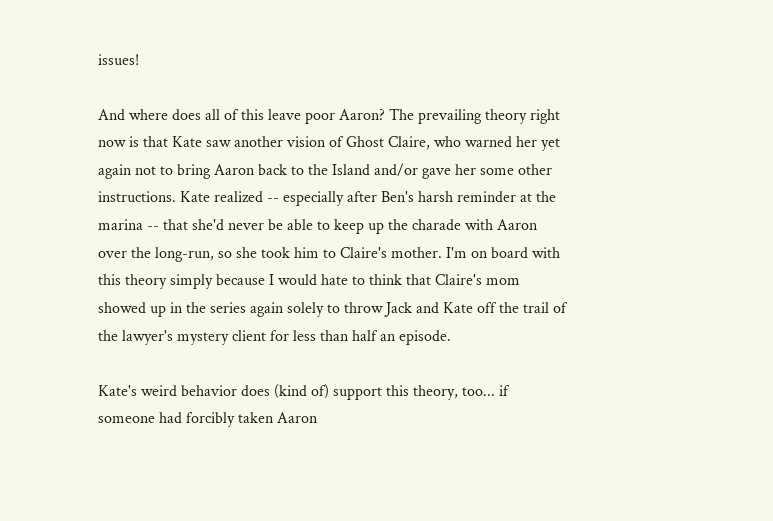issues!

And where does all of this leave poor Aaron? The prevailing theory right now is that Kate saw another vision of Ghost Claire, who warned her yet again not to bring Aaron back to the Island and/or gave her some other instructions. Kate realized -- especially after Ben's harsh reminder at the marina -- that she'd never be able to keep up the charade with Aaron over the long-run, so she took him to Claire's mother. I'm on board with this theory simply because I would hate to think that Claire's mom showed up in the series again solely to throw Jack and Kate off the trail of the lawyer's mystery client for less than half an episode.

Kate's weird behavior does (kind of) support this theory, too... if someone had forcibly taken Aaron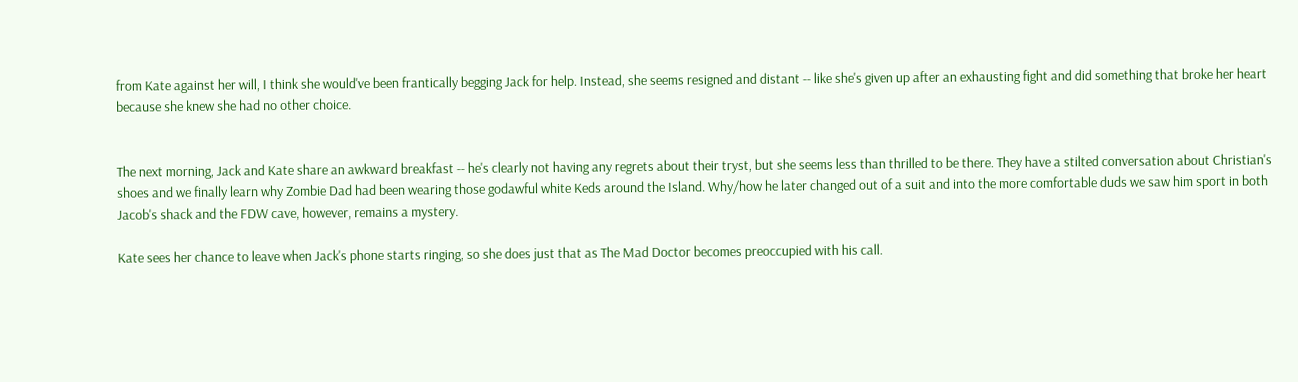from Kate against her will, I think she would've been frantically begging Jack for help. Instead, she seems resigned and distant -- like she's given up after an exhausting fight and did something that broke her heart because she knew she had no other choice.


The next morning, Jack and Kate share an awkward breakfast -- he's clearly not having any regrets about their tryst, but she seems less than thrilled to be there. They have a stilted conversation about Christian's shoes and we finally learn why Zombie Dad had been wearing those godawful white Keds around the Island. Why/how he later changed out of a suit and into the more comfortable duds we saw him sport in both Jacob's shack and the FDW cave, however, remains a mystery.

Kate sees her chance to leave when Jack's phone starts ringing, so she does just that as The Mad Doctor becomes preoccupied with his call.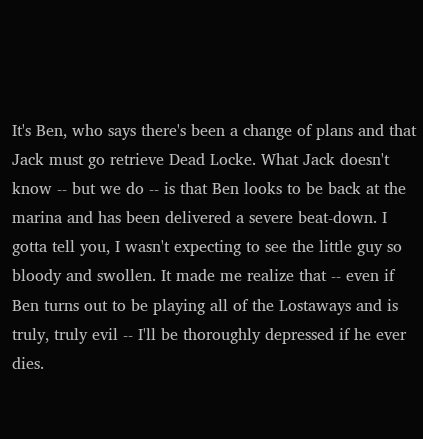It's Ben, who says there's been a change of plans and that Jack must go retrieve Dead Locke. What Jack doesn't know -- but we do -- is that Ben looks to be back at the marina and has been delivered a severe beat-down. I gotta tell you, I wasn't expecting to see the little guy so bloody and swollen. It made me realize that -- even if Ben turns out to be playing all of the Lostaways and is truly, truly evil -- I'll be thoroughly depressed if he ever dies.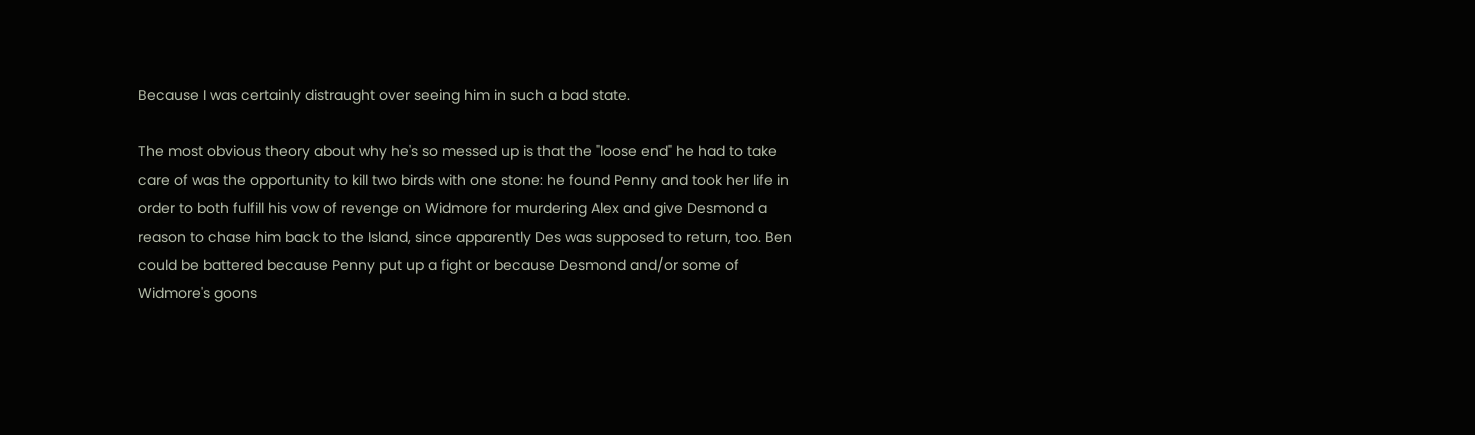Because I was certainly distraught over seeing him in such a bad state.

The most obvious theory about why he's so messed up is that the "loose end" he had to take care of was the opportunity to kill two birds with one stone: he found Penny and took her life in order to both fulfill his vow of revenge on Widmore for murdering Alex and give Desmond a reason to chase him back to the Island, since apparently Des was supposed to return, too. Ben could be battered because Penny put up a fight or because Desmond and/or some of Widmore's goons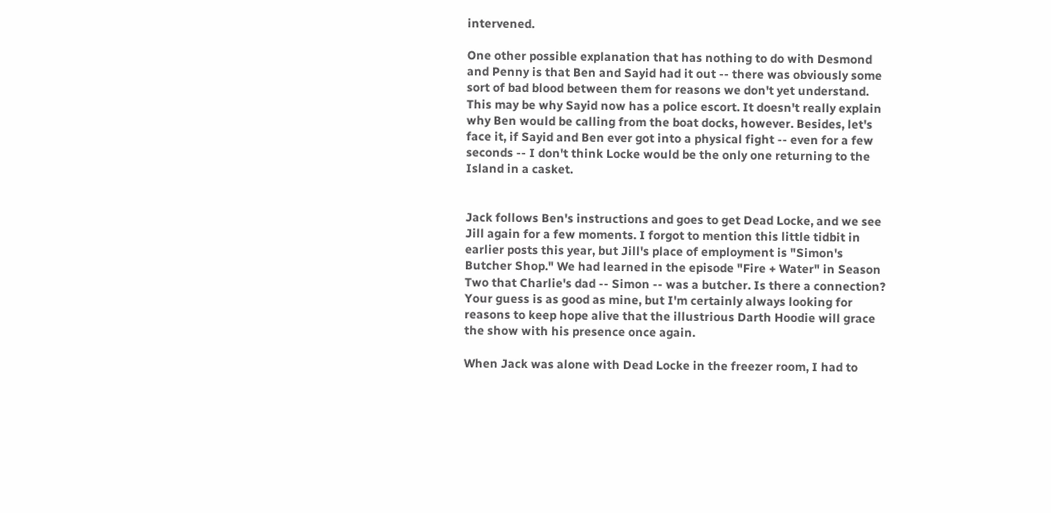intervened.

One other possible explanation that has nothing to do with Desmond and Penny is that Ben and Sayid had it out -- there was obviously some sort of bad blood between them for reasons we don't yet understand. This may be why Sayid now has a police escort. It doesn't really explain why Ben would be calling from the boat docks, however. Besides, let's face it, if Sayid and Ben ever got into a physical fight -- even for a few seconds -- I don't think Locke would be the only one returning to the Island in a casket.


Jack follows Ben's instructions and goes to get Dead Locke, and we see Jill again for a few moments. I forgot to mention this little tidbit in earlier posts this year, but Jill's place of employment is "Simon's Butcher Shop." We had learned in the episode "Fire + Water" in Season Two that Charlie's dad -- Simon -- was a butcher. Is there a connection? Your guess is as good as mine, but I'm certainly always looking for reasons to keep hope alive that the illustrious Darth Hoodie will grace the show with his presence once again.

When Jack was alone with Dead Locke in the freezer room, I had to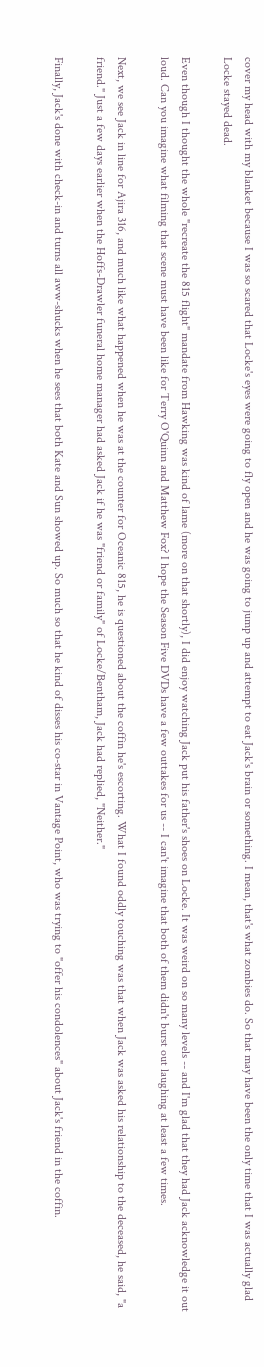cover my head with my blanket because I was so scared that Locke's eyes were going to fly open and he was going to jump up and attempt to eat Jack's brain or something. I mean, that's what zombies do. So that may have been the only time that I was actually glad Locke stayed dead.

Even though I thought the whole "recreate the 815 flight" mandate from Hawking was kind of lame (more on that shortly), I did enjoy watching Jack put his father's shoes on Locke. It was weird on so many levels -- and I'm glad that they had Jack acknowledge it out loud. Can you imagine what filming that scene must have been like for Terry O'Quinn and Matthew Fox? I hope the Season Five DVDs have a few outtakes for us -- I can't imagine that both of them didn't burst out laughing at least a few times.

Next, we see Jack in line for Ajira 316, and much like what happened when he was at the counter for Oceanic 815, he is questioned about the coffin he's escorting. What I found oddly touching was that when Jack was asked his relationship to the deceased, he said, "a friend." Just a few days earlier when the Hoffs-Drawler funeral home manager had asked Jack if he was "friend or family" of Locke/Bentham, Jack had replied, "Neither."

Finally, Jack's done with check-in and turns all aww-shucks when he sees that both Kate and Sun showed up. So much so that he kind of disses his co-star in Vantage Point, who was trying to "offer his condolences" about Jack's friend in the coffin.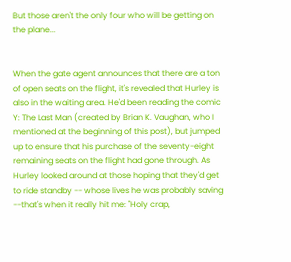But those aren't the only four who will be getting on the plane...


When the gate agent announces that there are a ton of open seats on the flight, it's revealed that Hurley is also in the waiting area. He'd been reading the comic Y: The Last Man (created by Brian K. Vaughan, who I mentioned at the beginning of this post), but jumped up to ensure that his purchase of the seventy-eight remaining seats on the flight had gone through. As Hurley looked around at those hoping that they'd get to ride standby -- whose lives he was probably saving --that's when it really hit me: "Holy crap,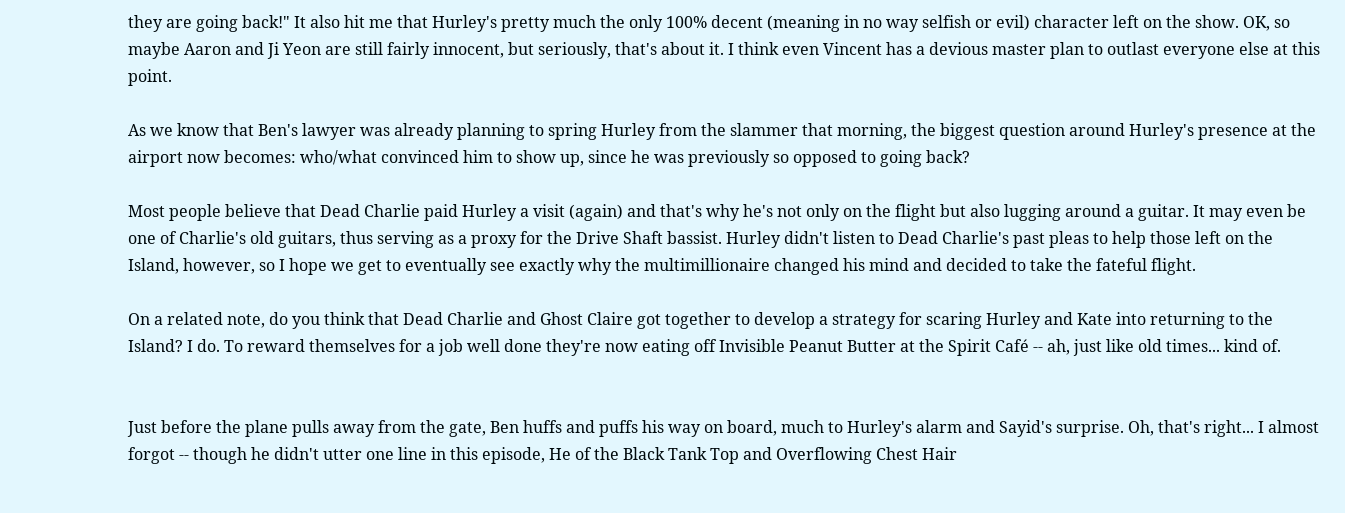they are going back!" It also hit me that Hurley's pretty much the only 100% decent (meaning in no way selfish or evil) character left on the show. OK, so maybe Aaron and Ji Yeon are still fairly innocent, but seriously, that's about it. I think even Vincent has a devious master plan to outlast everyone else at this point.

As we know that Ben's lawyer was already planning to spring Hurley from the slammer that morning, the biggest question around Hurley's presence at the airport now becomes: who/what convinced him to show up, since he was previously so opposed to going back?

Most people believe that Dead Charlie paid Hurley a visit (again) and that's why he's not only on the flight but also lugging around a guitar. It may even be one of Charlie's old guitars, thus serving as a proxy for the Drive Shaft bassist. Hurley didn't listen to Dead Charlie's past pleas to help those left on the Island, however, so I hope we get to eventually see exactly why the multimillionaire changed his mind and decided to take the fateful flight.

On a related note, do you think that Dead Charlie and Ghost Claire got together to develop a strategy for scaring Hurley and Kate into returning to the Island? I do. To reward themselves for a job well done they're now eating off Invisible Peanut Butter at the Spirit Café -- ah, just like old times... kind of.


Just before the plane pulls away from the gate, Ben huffs and puffs his way on board, much to Hurley's alarm and Sayid's surprise. Oh, that's right... I almost forgot -- though he didn't utter one line in this episode, He of the Black Tank Top and Overflowing Chest Hair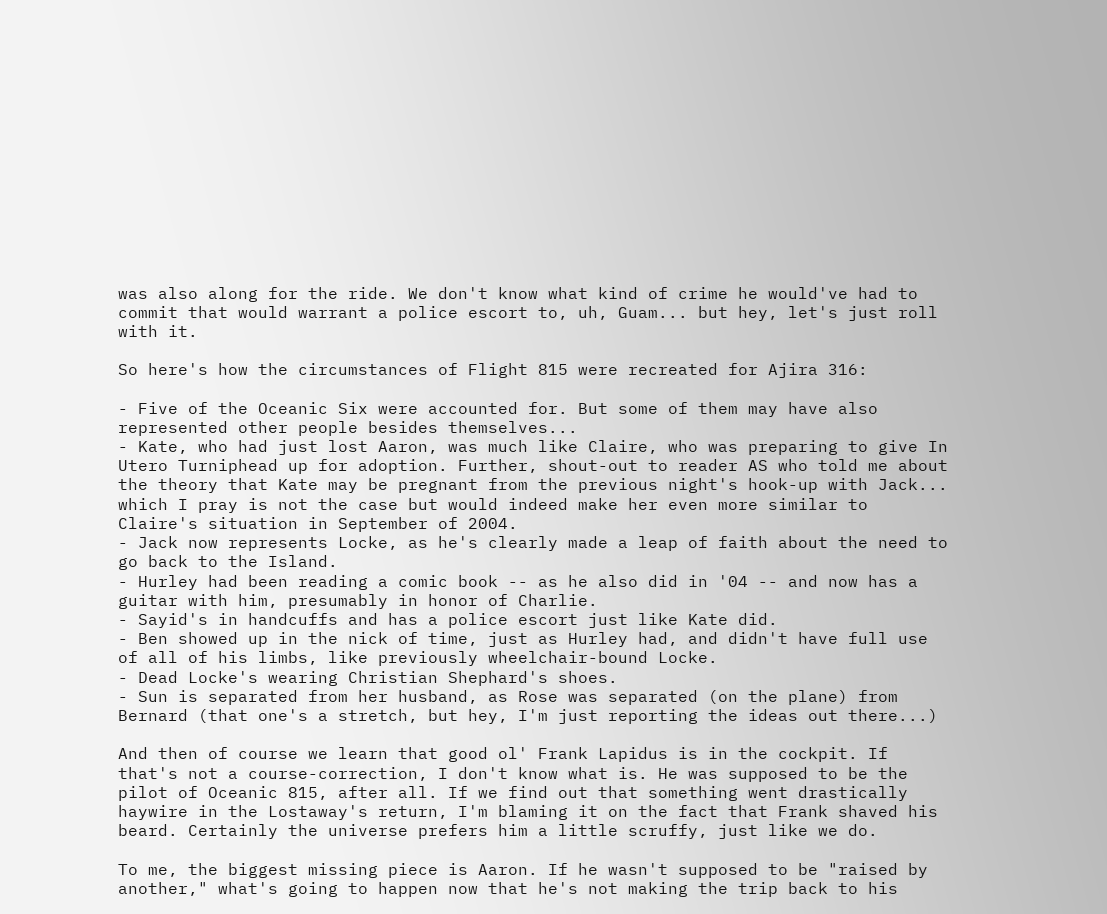was also along for the ride. We don't know what kind of crime he would've had to commit that would warrant a police escort to, uh, Guam... but hey, let's just roll with it.

So here's how the circumstances of Flight 815 were recreated for Ajira 316:

- Five of the Oceanic Six were accounted for. But some of them may have also represented other people besides themselves...
- Kate, who had just lost Aaron, was much like Claire, who was preparing to give In Utero Turniphead up for adoption. Further, shout-out to reader AS who told me about the theory that Kate may be pregnant from the previous night's hook-up with Jack... which I pray is not the case but would indeed make her even more similar to Claire's situation in September of 2004.
- Jack now represents Locke, as he's clearly made a leap of faith about the need to go back to the Island.
- Hurley had been reading a comic book -- as he also did in '04 -- and now has a guitar with him, presumably in honor of Charlie.
- Sayid's in handcuffs and has a police escort just like Kate did.
- Ben showed up in the nick of time, just as Hurley had, and didn't have full use of all of his limbs, like previously wheelchair-bound Locke.
- Dead Locke's wearing Christian Shephard's shoes.
- Sun is separated from her husband, as Rose was separated (on the plane) from Bernard (that one's a stretch, but hey, I'm just reporting the ideas out there...)

And then of course we learn that good ol' Frank Lapidus is in the cockpit. If that's not a course-correction, I don't know what is. He was supposed to be the pilot of Oceanic 815, after all. If we find out that something went drastically haywire in the Lostaway's return, I'm blaming it on the fact that Frank shaved his beard. Certainly the universe prefers him a little scruffy, just like we do.

To me, the biggest missing piece is Aaron. If he wasn't supposed to be "raised by another," what's going to happen now that he's not making the trip back to his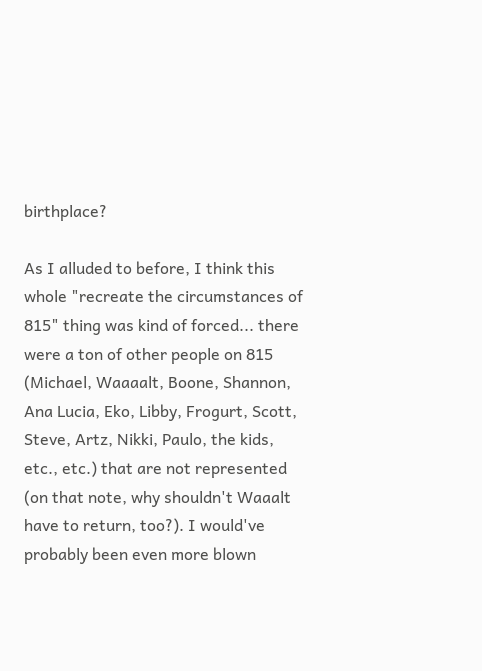birthplace?

As I alluded to before, I think this whole "recreate the circumstances of 815" thing was kind of forced... there were a ton of other people on 815 (Michael, Waaaalt, Boone, Shannon, Ana Lucia, Eko, Libby, Frogurt, Scott, Steve, Artz, Nikki, Paulo, the kids, etc., etc.) that are not represented (on that note, why shouldn't Waaalt have to return, too?). I would've probably been even more blown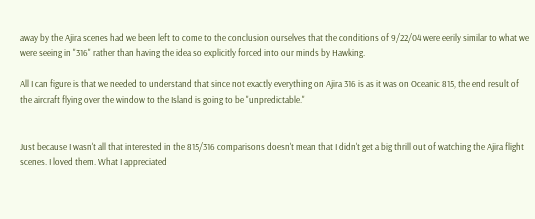away by the Ajira scenes had we been left to come to the conclusion ourselves that the conditions of 9/22/04 were eerily similar to what we were seeing in "316" rather than having the idea so explicitly forced into our minds by Hawking.

All I can figure is that we needed to understand that since not exactly everything on Ajira 316 is as it was on Oceanic 815, the end result of the aircraft flying over the window to the Island is going to be "unpredictable."


Just because I wasn't all that interested in the 815/316 comparisons doesn't mean that I didn't get a big thrill out of watching the Ajira flight scenes. I loved them. What I appreciated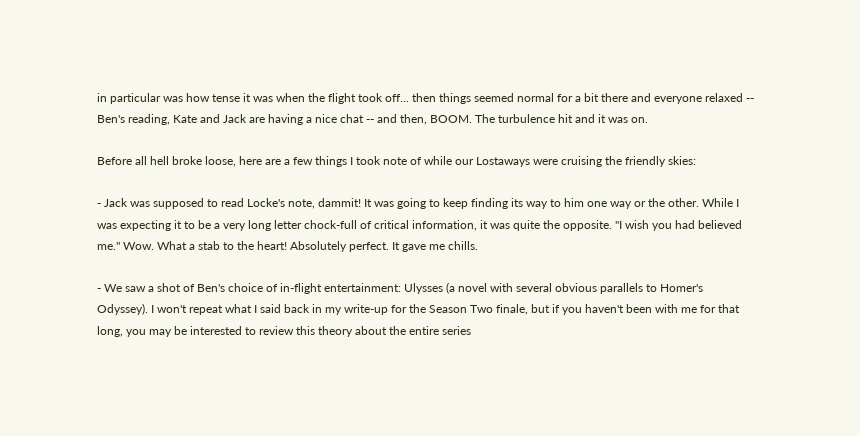in particular was how tense it was when the flight took off... then things seemed normal for a bit there and everyone relaxed -- Ben's reading, Kate and Jack are having a nice chat -- and then, BOOM. The turbulence hit and it was on.

Before all hell broke loose, here are a few things I took note of while our Lostaways were cruising the friendly skies:

- Jack was supposed to read Locke's note, dammit! It was going to keep finding its way to him one way or the other. While I was expecting it to be a very long letter chock-full of critical information, it was quite the opposite. "I wish you had believed me." Wow. What a stab to the heart! Absolutely perfect. It gave me chills.

- We saw a shot of Ben's choice of in-flight entertainment: Ulysses (a novel with several obvious parallels to Homer's Odyssey). I won't repeat what I said back in my write-up for the Season Two finale, but if you haven't been with me for that long, you may be interested to review this theory about the entire series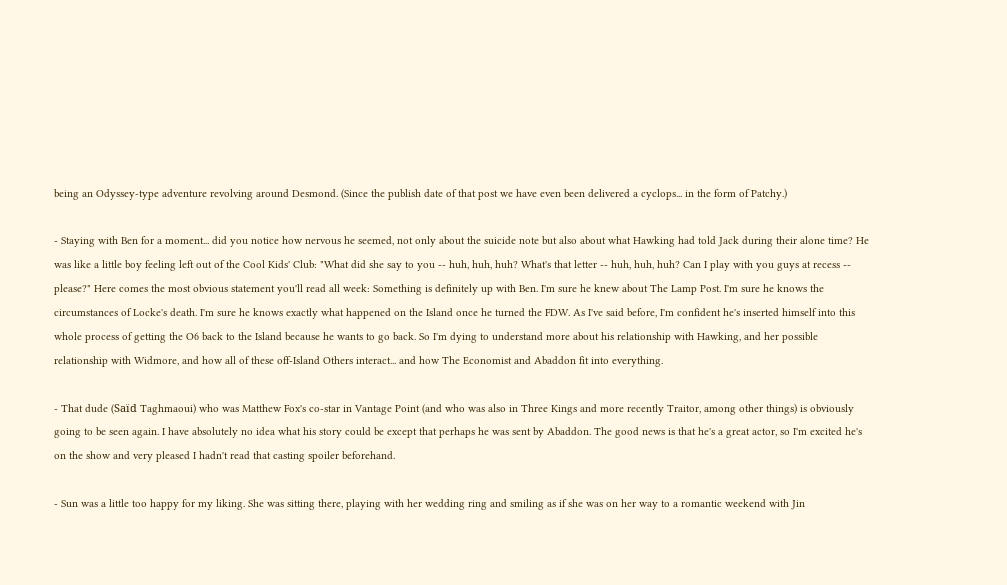being an Odyssey-type adventure revolving around Desmond. (Since the publish date of that post we have even been delivered a cyclops... in the form of Patchy.)

- Staying with Ben for a moment... did you notice how nervous he seemed, not only about the suicide note but also about what Hawking had told Jack during their alone time? He was like a little boy feeling left out of the Cool Kids' Club: "What did she say to you -- huh, huh, huh? What's that letter -- huh, huh, huh? Can I play with you guys at recess -- please?" Here comes the most obvious statement you'll read all week: Something is definitely up with Ben. I'm sure he knew about The Lamp Post. I'm sure he knows the circumstances of Locke's death. I'm sure he knows exactly what happened on the Island once he turned the FDW. As I've said before, I'm confident he's inserted himself into this whole process of getting the O6 back to the Island because he wants to go back. So I'm dying to understand more about his relationship with Hawking, and her possible relationship with Widmore, and how all of these off-Island Others interact... and how The Economist and Abaddon fit into everything.

- That dude (Saïd Taghmaoui) who was Matthew Fox's co-star in Vantage Point (and who was also in Three Kings and more recently Traitor, among other things) is obviously going to be seen again. I have absolutely no idea what his story could be except that perhaps he was sent by Abaddon. The good news is that he's a great actor, so I'm excited he's on the show and very pleased I hadn't read that casting spoiler beforehand.

- Sun was a little too happy for my liking. She was sitting there, playing with her wedding ring and smiling as if she was on her way to a romantic weekend with Jin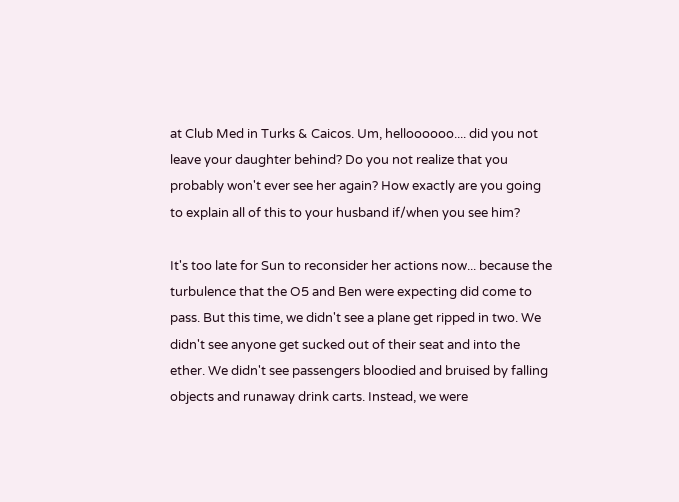at Club Med in Turks & Caicos. Um, helloooooo.... did you not leave your daughter behind? Do you not realize that you probably won't ever see her again? How exactly are you going to explain all of this to your husband if/when you see him?

It's too late for Sun to reconsider her actions now... because the turbulence that the O5 and Ben were expecting did come to pass. But this time, we didn't see a plane get ripped in two. We didn't see anyone get sucked out of their seat and into the ether. We didn't see passengers bloodied and bruised by falling objects and runaway drink carts. Instead, we were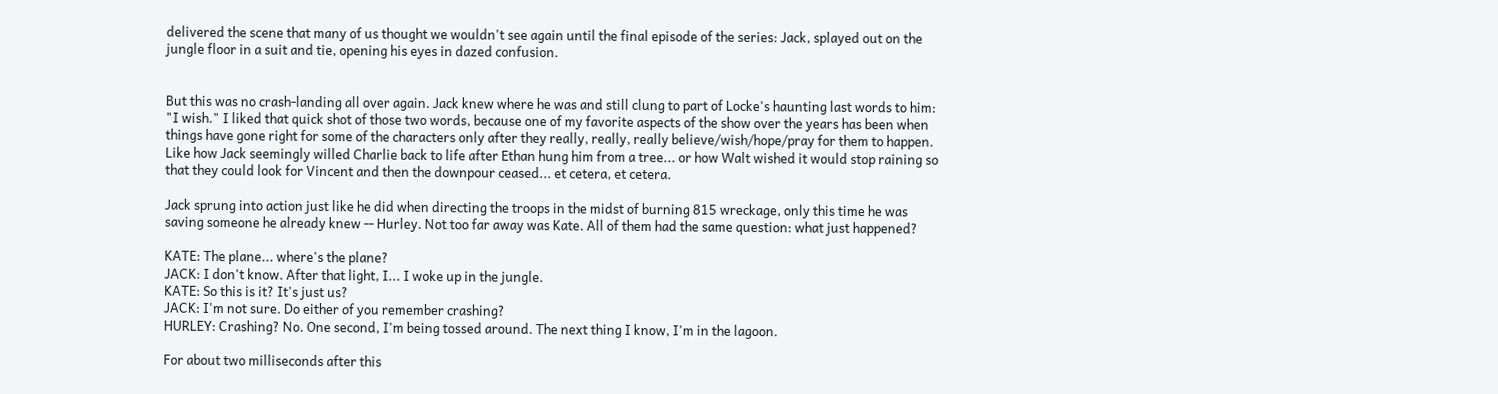delivered the scene that many of us thought we wouldn't see again until the final episode of the series: Jack, splayed out on the jungle floor in a suit and tie, opening his eyes in dazed confusion.


But this was no crash-landing all over again. Jack knew where he was and still clung to part of Locke's haunting last words to him: "I wish." I liked that quick shot of those two words, because one of my favorite aspects of the show over the years has been when things have gone right for some of the characters only after they really, really, really believe/wish/hope/pray for them to happen. Like how Jack seemingly willed Charlie back to life after Ethan hung him from a tree... or how Walt wished it would stop raining so that they could look for Vincent and then the downpour ceased... et cetera, et cetera.

Jack sprung into action just like he did when directing the troops in the midst of burning 815 wreckage, only this time he was saving someone he already knew -- Hurley. Not too far away was Kate. All of them had the same question: what just happened?

KATE: The plane... where's the plane?
JACK: I don't know. After that light, I... I woke up in the jungle.
KATE: So this is it? It's just us?
JACK: I'm not sure. Do either of you remember crashing?
HURLEY: Crashing? No. One second, I'm being tossed around. The next thing I know, I'm in the lagoon.

For about two milliseconds after this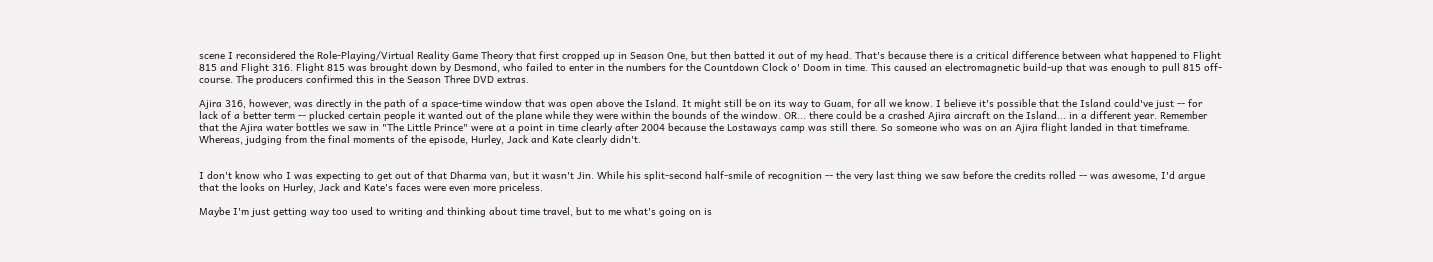scene I reconsidered the Role-Playing/Virtual Reality Game Theory that first cropped up in Season One, but then batted it out of my head. That's because there is a critical difference between what happened to Flight 815 and Flight 316. Flight 815 was brought down by Desmond, who failed to enter in the numbers for the Countdown Clock o' Doom in time. This caused an electromagnetic build-up that was enough to pull 815 off-course. The producers confirmed this in the Season Three DVD extras.

Ajira 316, however, was directly in the path of a space-time window that was open above the Island. It might still be on its way to Guam, for all we know. I believe it's possible that the Island could've just -- for lack of a better term -- plucked certain people it wanted out of the plane while they were within the bounds of the window. OR... there could be a crashed Ajira aircraft on the Island... in a different year. Remember that the Ajira water bottles we saw in "The Little Prince" were at a point in time clearly after 2004 because the Lostaways camp was still there. So someone who was on an Ajira flight landed in that timeframe. Whereas, judging from the final moments of the episode, Hurley, Jack and Kate clearly didn't.


I don't know who I was expecting to get out of that Dharma van, but it wasn't Jin. While his split-second half-smile of recognition -- the very last thing we saw before the credits rolled -- was awesome, I'd argue that the looks on Hurley, Jack and Kate's faces were even more priceless.

Maybe I'm just getting way too used to writing and thinking about time travel, but to me what's going on is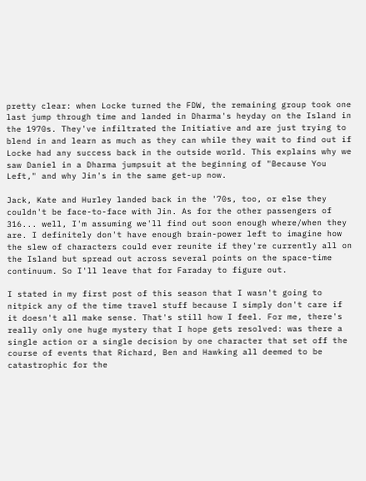pretty clear: when Locke turned the FDW, the remaining group took one last jump through time and landed in Dharma's heyday on the Island in the 1970s. They've infiltrated the Initiative and are just trying to blend in and learn as much as they can while they wait to find out if Locke had any success back in the outside world. This explains why we saw Daniel in a Dharma jumpsuit at the beginning of "Because You Left," and why Jin's in the same get-up now.

Jack, Kate and Hurley landed back in the '70s, too, or else they couldn't be face-to-face with Jin. As for the other passengers of 316... well, I'm assuming we'll find out soon enough where/when they are. I definitely don't have enough brain-power left to imagine how the slew of characters could ever reunite if they're currently all on the Island but spread out across several points on the space-time continuum. So I'll leave that for Faraday to figure out.

I stated in my first post of this season that I wasn't going to nitpick any of the time travel stuff because I simply don't care if it doesn't all make sense. That's still how I feel. For me, there's really only one huge mystery that I hope gets resolved: was there a single action or a single decision by one character that set off the course of events that Richard, Ben and Hawking all deemed to be catastrophic for the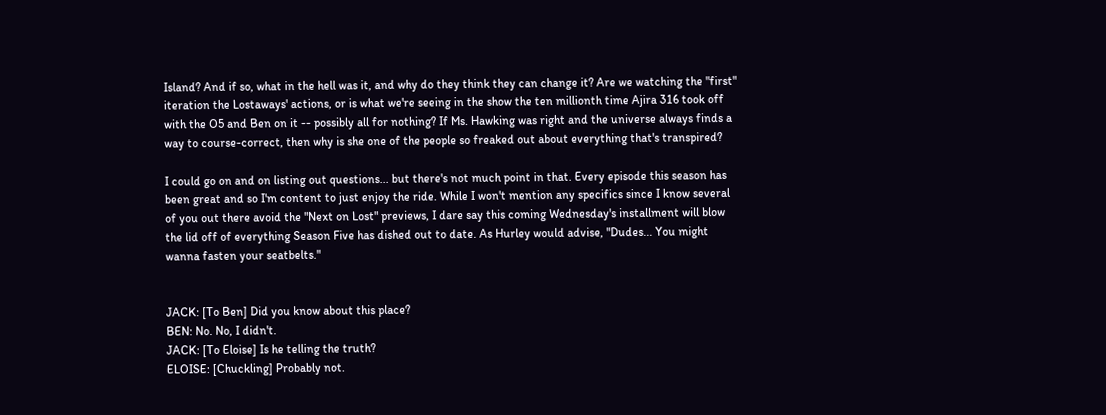Island? And if so, what in the hell was it, and why do they think they can change it? Are we watching the "first" iteration the Lostaways' actions, or is what we're seeing in the show the ten millionth time Ajira 316 took off with the O5 and Ben on it -- possibly all for nothing? If Ms. Hawking was right and the universe always finds a way to course-correct, then why is she one of the people so freaked out about everything that's transpired?

I could go on and on listing out questions... but there's not much point in that. Every episode this season has been great and so I'm content to just enjoy the ride. While I won't mention any specifics since I know several of you out there avoid the "Next on Lost" previews, I dare say this coming Wednesday's installment will blow the lid off of everything Season Five has dished out to date. As Hurley would advise, "Dudes... You might wanna fasten your seatbelts."


JACK: [To Ben] Did you know about this place?
BEN: No. No, I didn't.
JACK: [To Eloise] Is he telling the truth?
ELOISE: [Chuckling] Probably not.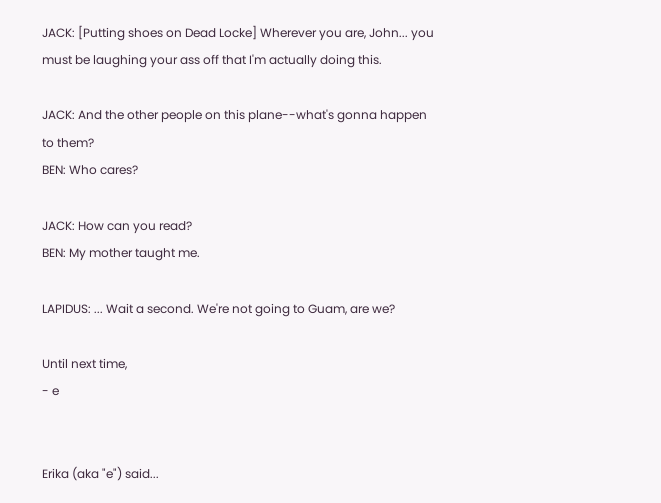JACK: [Putting shoes on Dead Locke] Wherever you are, John... you must be laughing your ass off that I'm actually doing this.

JACK: And the other people on this plane--what's gonna happen to them?
BEN: Who cares?

JACK: How can you read?
BEN: My mother taught me.

LAPIDUS: ... Wait a second. We're not going to Guam, are we?

Until next time,
- e


Erika (aka "e") said...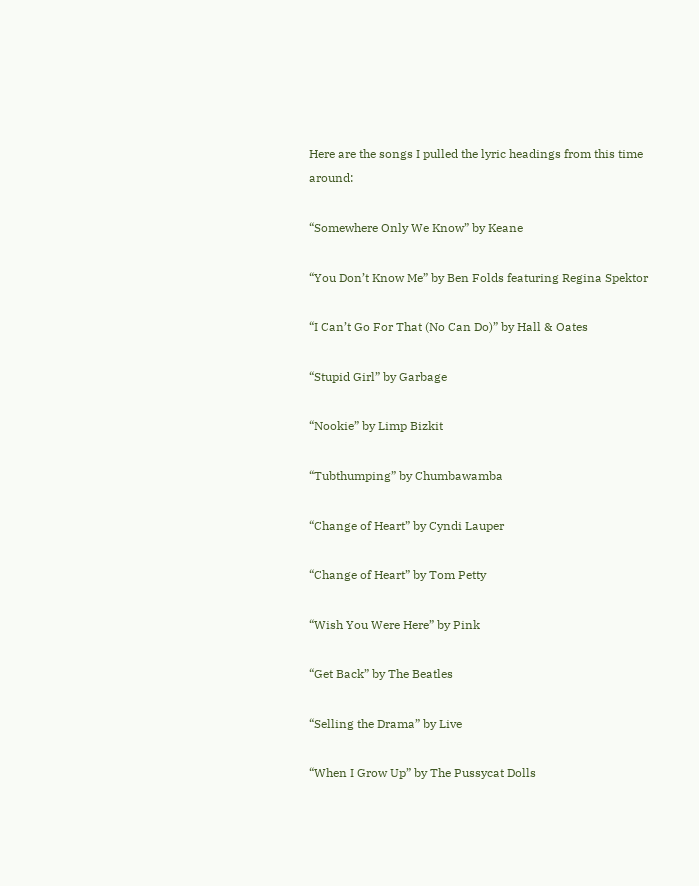Here are the songs I pulled the lyric headings from this time around:

“Somewhere Only We Know” by Keane

“You Don’t Know Me” by Ben Folds featuring Regina Spektor

“I Can’t Go For That (No Can Do)” by Hall & Oates

“Stupid Girl” by Garbage

“Nookie” by Limp Bizkit

“Tubthumping” by Chumbawamba

“Change of Heart” by Cyndi Lauper

“Change of Heart” by Tom Petty

“Wish You Were Here” by Pink

“Get Back” by The Beatles

“Selling the Drama” by Live

“When I Grow Up” by The Pussycat Dolls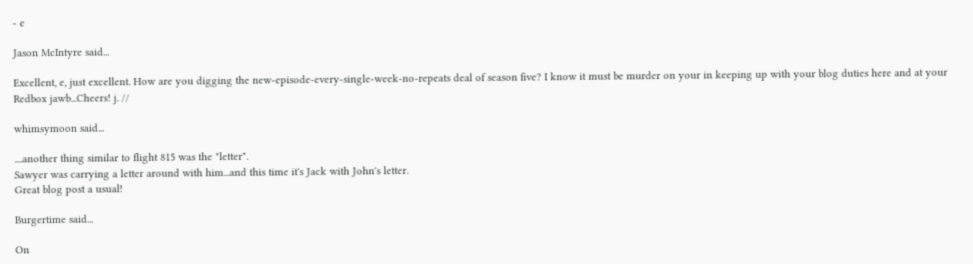- e

Jason McIntyre said...

Excellent, e, just excellent. How are you digging the new-episode-every-single-week-no-repeats deal of season five? I know it must be murder on your in keeping up with your blog duties here and at your Redbox jawb...Cheers! j. //

whimsymoon said...

....another thing similar to flight 815 was the "letter".
Sawyer was carrying a letter around with him...and this time it's Jack with John's letter.
Great blog post a usual!

Burgertime said...

On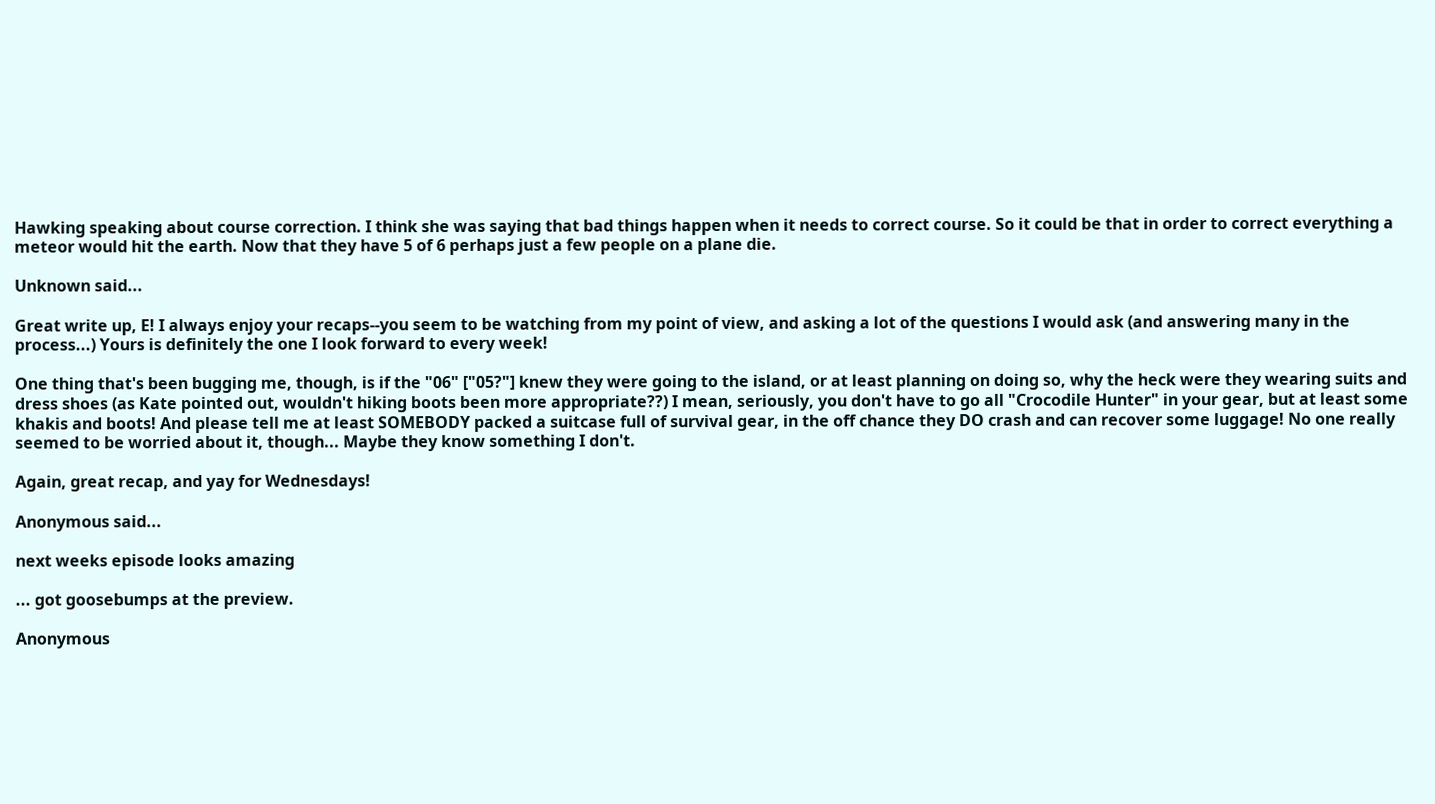Hawking speaking about course correction. I think she was saying that bad things happen when it needs to correct course. So it could be that in order to correct everything a meteor would hit the earth. Now that they have 5 of 6 perhaps just a few people on a plane die.

Unknown said...

Great write up, E! I always enjoy your recaps--you seem to be watching from my point of view, and asking a lot of the questions I would ask (and answering many in the process...) Yours is definitely the one I look forward to every week!

One thing that's been bugging me, though, is if the "06" ["05?"] knew they were going to the island, or at least planning on doing so, why the heck were they wearing suits and dress shoes (as Kate pointed out, wouldn't hiking boots been more appropriate??) I mean, seriously, you don't have to go all "Crocodile Hunter" in your gear, but at least some khakis and boots! And please tell me at least SOMEBODY packed a suitcase full of survival gear, in the off chance they DO crash and can recover some luggage! No one really seemed to be worried about it, though... Maybe they know something I don't.

Again, great recap, and yay for Wednesdays!

Anonymous said...

next weeks episode looks amazing

... got goosebumps at the preview.

Anonymous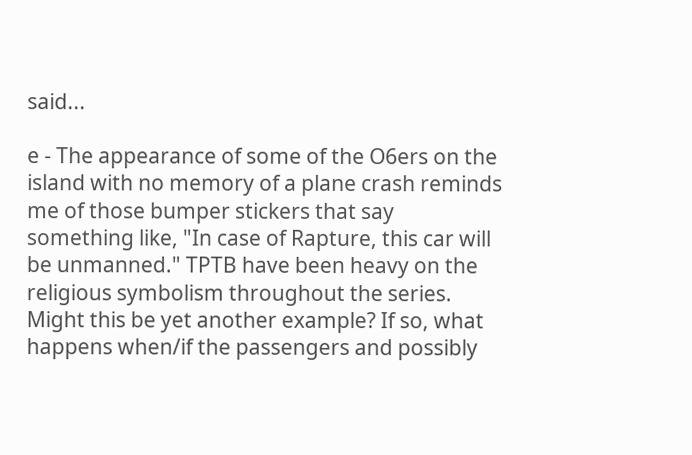said...

e - The appearance of some of the O6ers on the island with no memory of a plane crash reminds me of those bumper stickers that say something like, "In case of Rapture, this car will be unmanned." TPTB have been heavy on the religious symbolism throughout the series. Might this be yet another example? If so, what happens when/if the passengers and possibly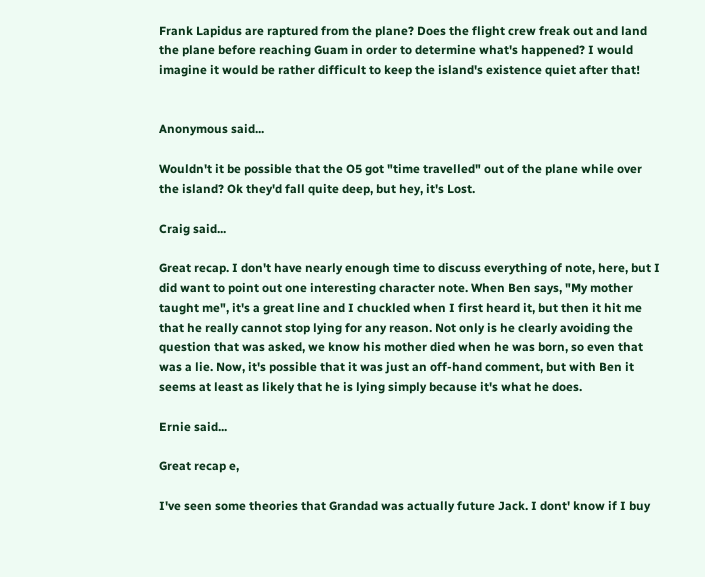Frank Lapidus are raptured from the plane? Does the flight crew freak out and land the plane before reaching Guam in order to determine what's happened? I would imagine it would be rather difficult to keep the island's existence quiet after that!


Anonymous said...

Wouldn't it be possible that the O5 got "time travelled" out of the plane while over the island? Ok they'd fall quite deep, but hey, it's Lost.

Craig said...

Great recap. I don't have nearly enough time to discuss everything of note, here, but I did want to point out one interesting character note. When Ben says, "My mother taught me", it's a great line and I chuckled when I first heard it, but then it hit me that he really cannot stop lying for any reason. Not only is he clearly avoiding the question that was asked, we know his mother died when he was born, so even that was a lie. Now, it's possible that it was just an off-hand comment, but with Ben it seems at least as likely that he is lying simply because it's what he does.

Ernie said...

Great recap e,

I've seen some theories that Grandad was actually future Jack. I dont' know if I buy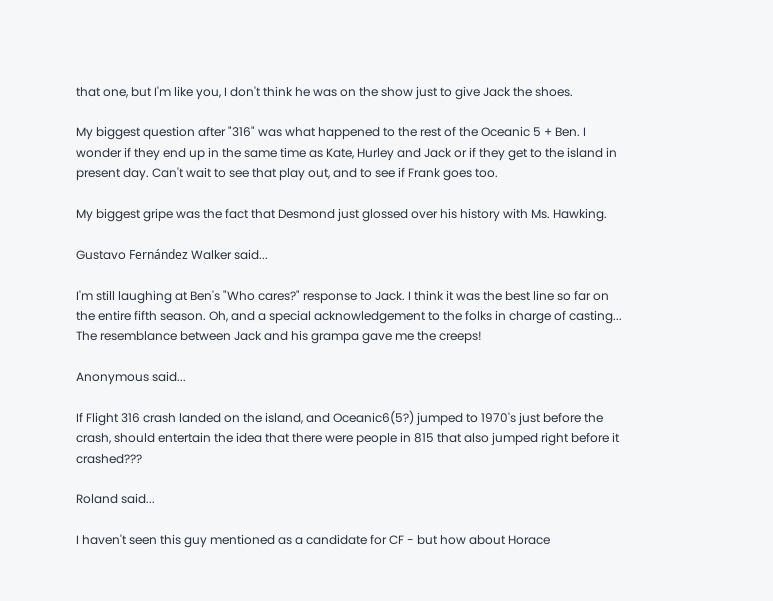that one, but I'm like you, I don't think he was on the show just to give Jack the shoes.

My biggest question after "316" was what happened to the rest of the Oceanic 5 + Ben. I wonder if they end up in the same time as Kate, Hurley and Jack or if they get to the island in present day. Can't wait to see that play out, and to see if Frank goes too.

My biggest gripe was the fact that Desmond just glossed over his history with Ms. Hawking.

Gustavo Fernández Walker said...

I'm still laughing at Ben's "Who cares?" response to Jack. I think it was the best line so far on the entire fifth season. Oh, and a special acknowledgement to the folks in charge of casting... The resemblance between Jack and his grampa gave me the creeps!

Anonymous said...

If Flight 316 crash landed on the island, and Oceanic6(5?) jumped to 1970's just before the crash, should entertain the idea that there were people in 815 that also jumped right before it crashed???

Roland said...

I haven't seen this guy mentioned as a candidate for CF - but how about Horace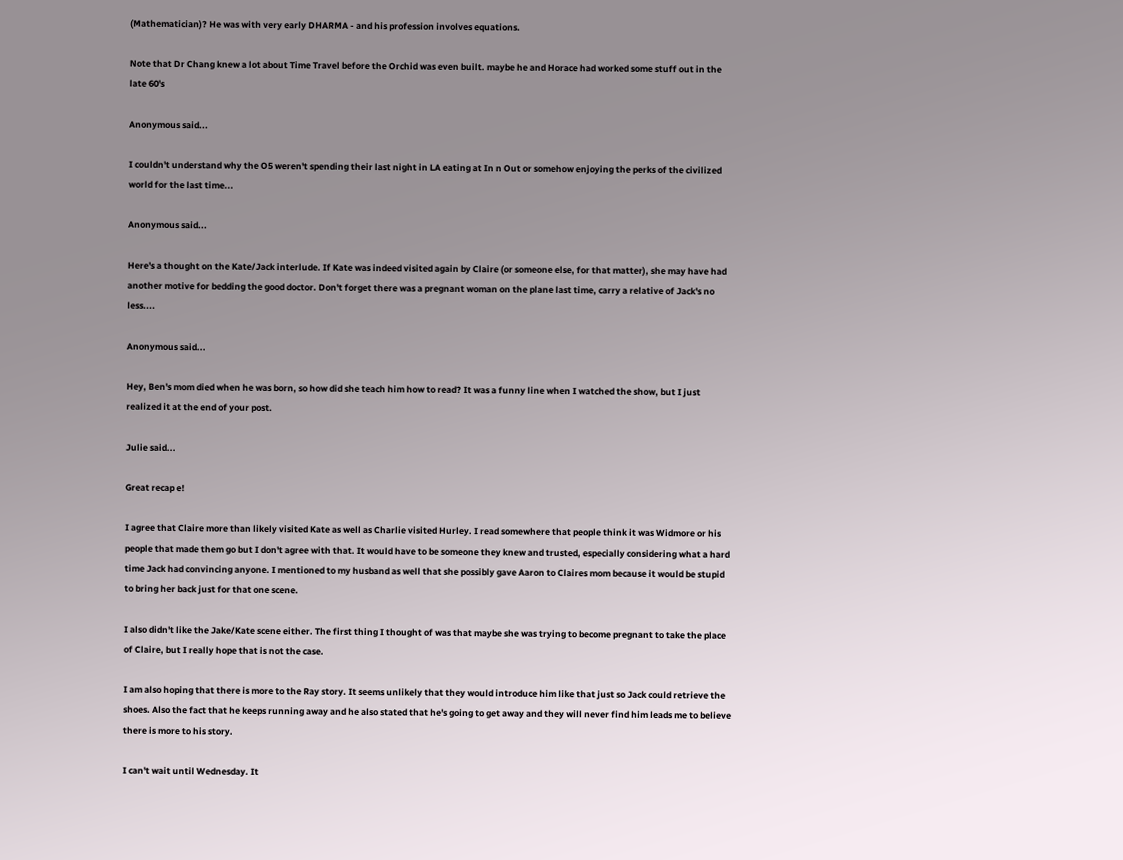(Mathematician)? He was with very early DHARMA - and his profession involves equations.

Note that Dr Chang knew a lot about Time Travel before the Orchid was even built. maybe he and Horace had worked some stuff out in the late 60's

Anonymous said...

I couldn't understand why the O5 weren't spending their last night in LA eating at In n Out or somehow enjoying the perks of the civilized world for the last time...

Anonymous said...

Here's a thought on the Kate/Jack interlude. If Kate was indeed visited again by Claire (or someone else, for that matter), she may have had another motive for bedding the good doctor. Don't forget there was a pregnant woman on the plane last time, carry a relative of Jack's no less....

Anonymous said...

Hey, Ben's mom died when he was born, so how did she teach him how to read? It was a funny line when I watched the show, but I just realized it at the end of your post.

Julie said...

Great recap e!

I agree that Claire more than likely visited Kate as well as Charlie visited Hurley. I read somewhere that people think it was Widmore or his people that made them go but I don't agree with that. It would have to be someone they knew and trusted, especially considering what a hard time Jack had convincing anyone. I mentioned to my husband as well that she possibly gave Aaron to Claires mom because it would be stupid to bring her back just for that one scene.

I also didn't like the Jake/Kate scene either. The first thing I thought of was that maybe she was trying to become pregnant to take the place of Claire, but I really hope that is not the case.

I am also hoping that there is more to the Ray story. It seems unlikely that they would introduce him like that just so Jack could retrieve the shoes. Also the fact that he keeps running away and he also stated that he's going to get away and they will never find him leads me to believe there is more to his story.

I can't wait until Wednesday. It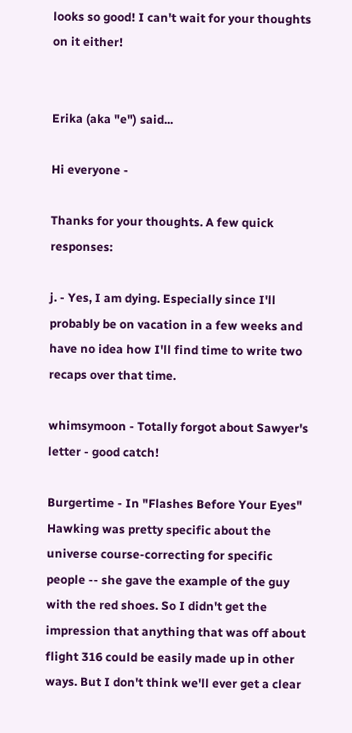looks so good! I can't wait for your thoughts on it either!


Erika (aka "e") said...

Hi everyone -

Thanks for your thoughts. A few quick responses:

j. - Yes, I am dying. Especially since I'll probably be on vacation in a few weeks and have no idea how I'll find time to write two recaps over that time.

whimsymoon - Totally forgot about Sawyer's letter - good catch!

Burgertime - In "Flashes Before Your Eyes" Hawking was pretty specific about the universe course-correcting for specific people -- she gave the example of the guy with the red shoes. So I didn't get the impression that anything that was off about flight 316 could be easily made up in other ways. But I don't think we'll ever get a clear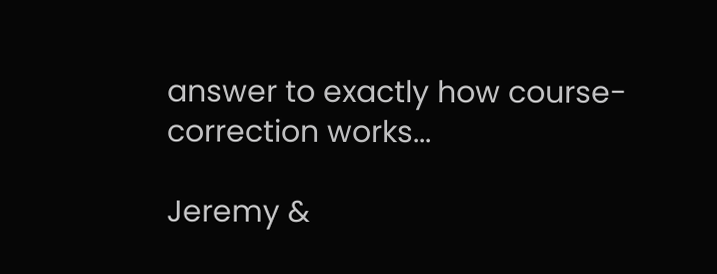answer to exactly how course-correction works...

Jeremy &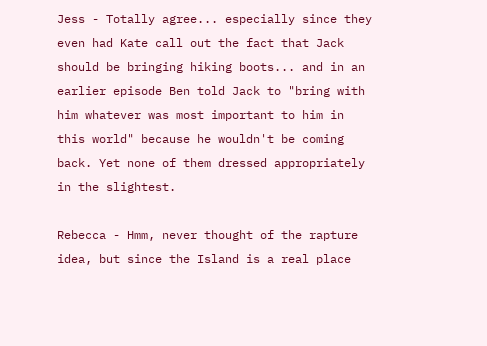Jess - Totally agree... especially since they even had Kate call out the fact that Jack should be bringing hiking boots... and in an earlier episode Ben told Jack to "bring with him whatever was most important to him in this world" because he wouldn't be coming back. Yet none of them dressed appropriately in the slightest.

Rebecca - Hmm, never thought of the rapture idea, but since the Island is a real place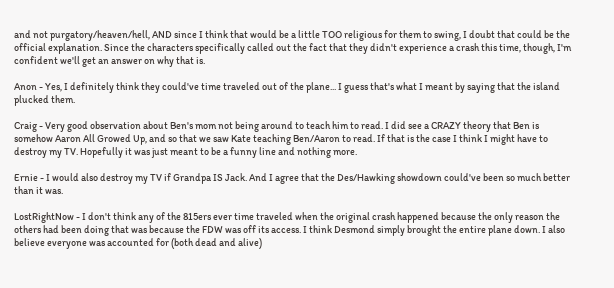and not purgatory/heaven/hell, AND since I think that would be a little TOO religious for them to swing, I doubt that could be the official explanation. Since the characters specifically called out the fact that they didn't experience a crash this time, though, I'm confident we'll get an answer on why that is.

Anon - Yes, I definitely think they could've time traveled out of the plane... I guess that's what I meant by saying that the island plucked them.

Craig - Very good observation about Ben's mom not being around to teach him to read. I did see a CRAZY theory that Ben is somehow Aaron All Growed Up, and so that we saw Kate teaching Ben/Aaron to read. If that is the case I think I might have to destroy my TV. Hopefully it was just meant to be a funny line and nothing more.

Ernie - I would also destroy my TV if Grandpa IS Jack. And I agree that the Des/Hawking showdown could've been so much better than it was.

LostRightNow - I don't think any of the 815ers ever time traveled when the original crash happened because the only reason the others had been doing that was because the FDW was off its access. I think Desmond simply brought the entire plane down. I also believe everyone was accounted for (both dead and alive)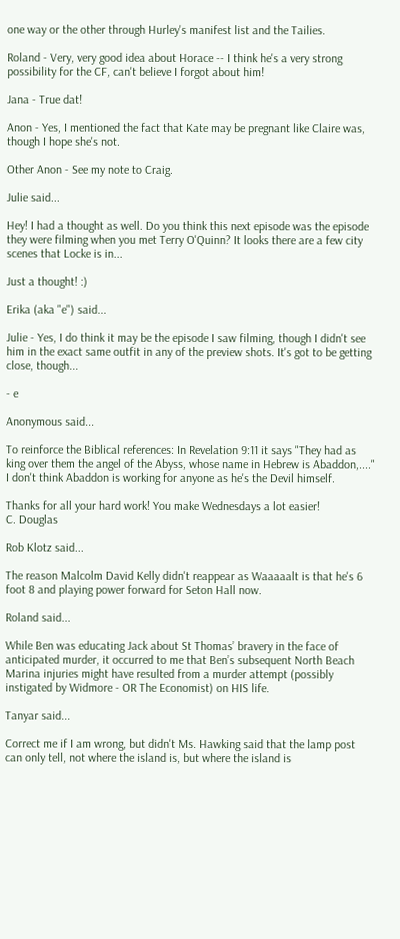one way or the other through Hurley's manifest list and the Tailies.

Roland - Very, very good idea about Horace -- I think he's a very strong possibility for the CF, can't believe I forgot about him!

Jana - True dat!

Anon - Yes, I mentioned the fact that Kate may be pregnant like Claire was, though I hope she's not.

Other Anon - See my note to Craig.

Julie said...

Hey! I had a thought as well. Do you think this next episode was the episode they were filming when you met Terry O'Quinn? It looks there are a few city scenes that Locke is in...

Just a thought! :)

Erika (aka "e") said...

Julie - Yes, I do think it may be the episode I saw filming, though I didn't see him in the exact same outfit in any of the preview shots. It's got to be getting close, though...

- e

Anonymous said...

To reinforce the Biblical references: In Revelation 9:11 it says "They had as king over them the angel of the Abyss, whose name in Hebrew is Abaddon,...." I don't think Abaddon is working for anyone as he's the Devil himself.

Thanks for all your hard work! You make Wednesdays a lot easier!
C. Douglas

Rob Klotz said...

The reason Malcolm David Kelly didn't reappear as Waaaaalt is that he's 6 foot 8 and playing power forward for Seton Hall now.

Roland said...

While Ben was educating Jack about St Thomas’ bravery in the face of anticipated murder, it occurred to me that Ben’s subsequent North Beach Marina injuries might have resulted from a murder attempt (possibly instigated by Widmore - OR The Economist) on HIS life.

Tanyar said...

Correct me if I am wrong, but didn't Ms. Hawking said that the lamp post can only tell, not where the island is, but where the island is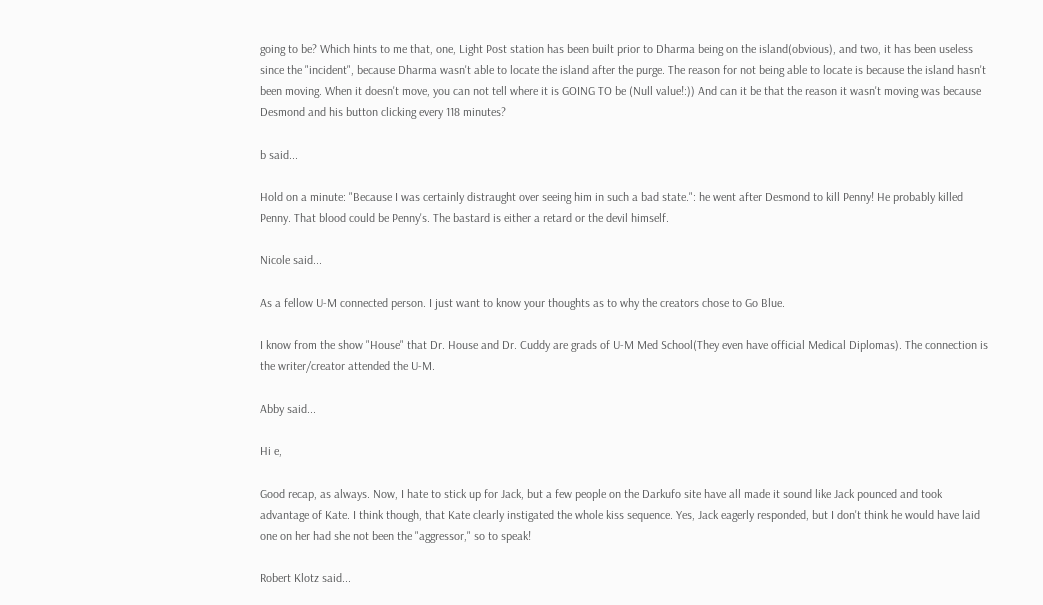going to be? Which hints to me that, one, Light Post station has been built prior to Dharma being on the island(obvious), and two, it has been useless since the "incident", because Dharma wasn't able to locate the island after the purge. The reason for not being able to locate is because the island hasn't been moving. When it doesn't move, you can not tell where it is GOING TO be (Null value!:)) And can it be that the reason it wasn't moving was because Desmond and his button clicking every 118 minutes?

b said...

Hold on a minute: "Because I was certainly distraught over seeing him in such a bad state.": he went after Desmond to kill Penny! He probably killed Penny. That blood could be Penny's. The bastard is either a retard or the devil himself.

Nicole said...

As a fellow U-M connected person. I just want to know your thoughts as to why the creators chose to Go Blue.

I know from the show "House" that Dr. House and Dr. Cuddy are grads of U-M Med School(They even have official Medical Diplomas). The connection is the writer/creator attended the U-M.

Abby said...

Hi e,

Good recap, as always. Now, I hate to stick up for Jack, but a few people on the Darkufo site have all made it sound like Jack pounced and took advantage of Kate. I think though, that Kate clearly instigated the whole kiss sequence. Yes, Jack eagerly responded, but I don't think he would have laid one on her had she not been the "aggressor," so to speak!

Robert Klotz said...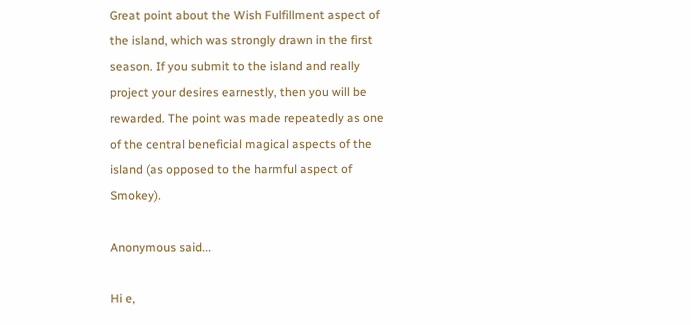Great point about the Wish Fulfillment aspect of the island, which was strongly drawn in the first season. If you submit to the island and really project your desires earnestly, then you will be rewarded. The point was made repeatedly as one of the central beneficial magical aspects of the island (as opposed to the harmful aspect of Smokey).

Anonymous said...

Hi e,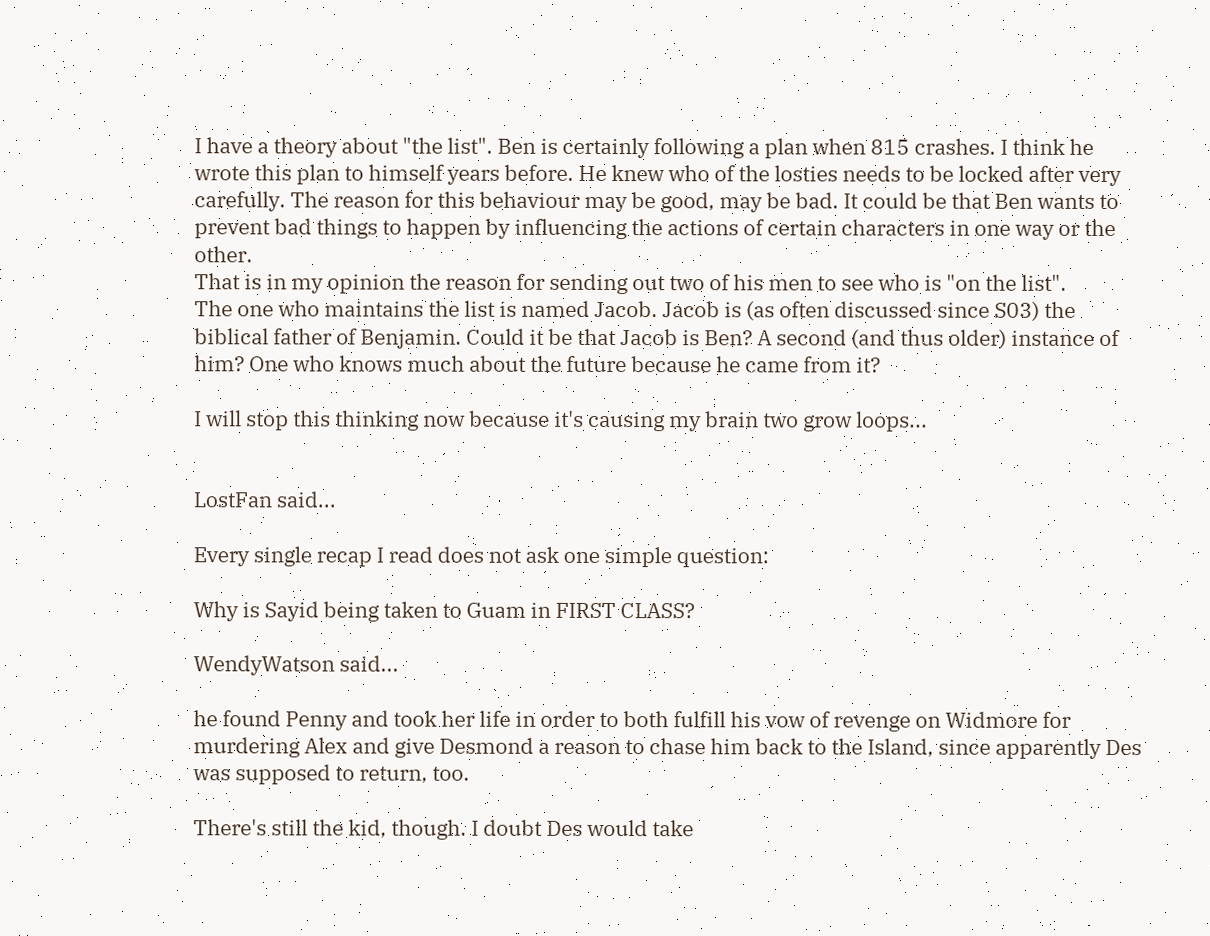I have a theory about "the list". Ben is certainly following a plan when 815 crashes. I think he wrote this plan to himself years before. He knew who of the losties needs to be locked after very carefully. The reason for this behaviour may be good, may be bad. It could be that Ben wants to prevent bad things to happen by influencing the actions of certain characters in one way or the other.
That is in my opinion the reason for sending out two of his men to see who is "on the list".
The one who maintains the list is named Jacob. Jacob is (as often discussed since S03) the biblical father of Benjamin. Could it be that Jacob is Ben? A second (and thus older) instance of him? One who knows much about the future because he came from it?

I will stop this thinking now because it's causing my brain two grow loops...


LostFan said...

Every single recap I read does not ask one simple question:

Why is Sayid being taken to Guam in FIRST CLASS?

WendyWatson said...

he found Penny and took her life in order to both fulfill his vow of revenge on Widmore for murdering Alex and give Desmond a reason to chase him back to the Island, since apparently Des was supposed to return, too.

There's still the kid, though. I doubt Des would take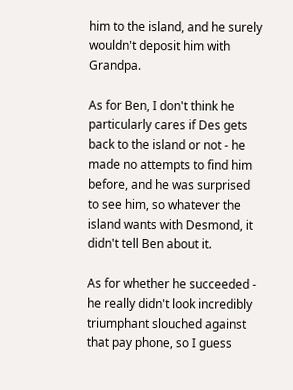him to the island, and he surely wouldn't deposit him with Grandpa.

As for Ben, I don't think he particularly cares if Des gets back to the island or not - he made no attempts to find him before, and he was surprised to see him, so whatever the island wants with Desmond, it didn't tell Ben about it.

As for whether he succeeded - he really didn't look incredibly triumphant slouched against that pay phone, so I guess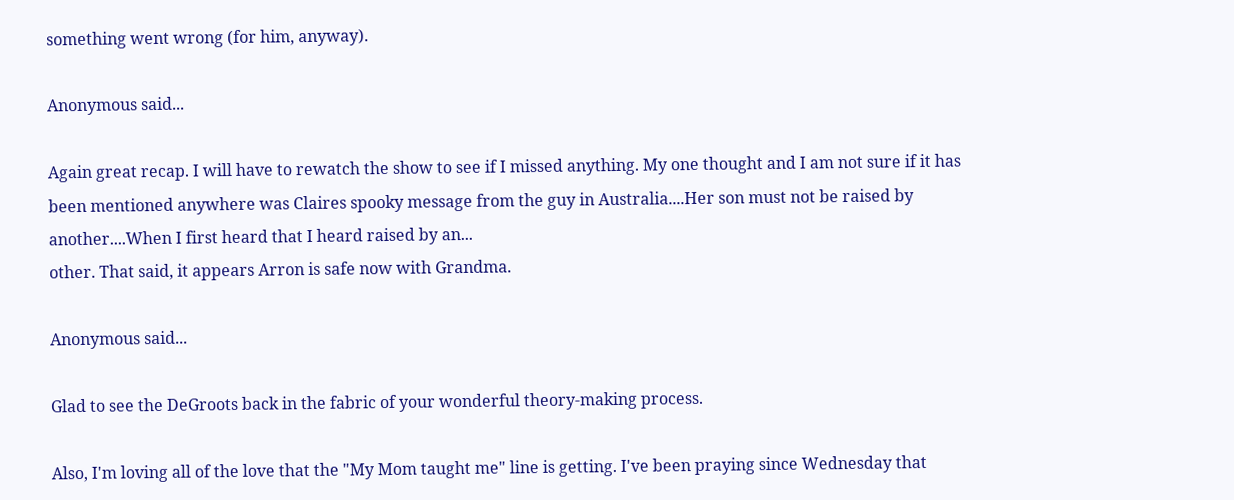something went wrong (for him, anyway).

Anonymous said...

Again great recap. I will have to rewatch the show to see if I missed anything. My one thought and I am not sure if it has been mentioned anywhere was Claires spooky message from the guy in Australia....Her son must not be raised by another....When I first heard that I heard raised by an...
other. That said, it appears Arron is safe now with Grandma.

Anonymous said...

Glad to see the DeGroots back in the fabric of your wonderful theory-making process.

Also, I'm loving all of the love that the "My Mom taught me" line is getting. I've been praying since Wednesday that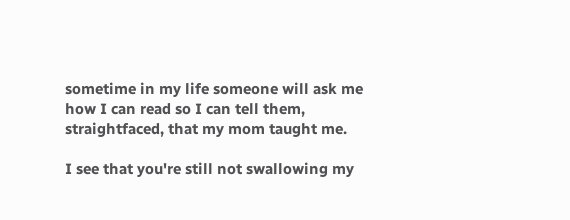sometime in my life someone will ask me how I can read so I can tell them, straightfaced, that my mom taught me.

I see that you're still not swallowing my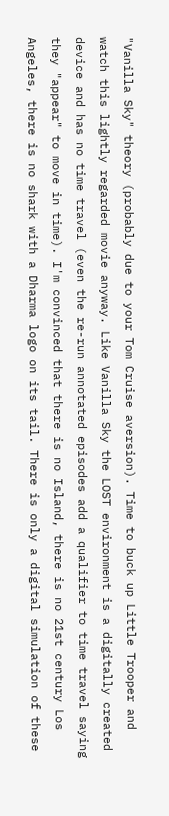"Vanilla Sky" theory (probably due to your Tom Cruise aversion). Time to buck up Little Trooper and watch this lightly regarded movie anyway. Like Vanilla Sky the LOST environment is a digitally created device and has no time travel (even the re-run annotated episodes add a qualifier to time travel saying they "appear" to move in time). I'm convinced that there is no Island, there is no 21st century Los Angeles, there is no shark with a Dharma logo on its tail. There is only a digital simulation of these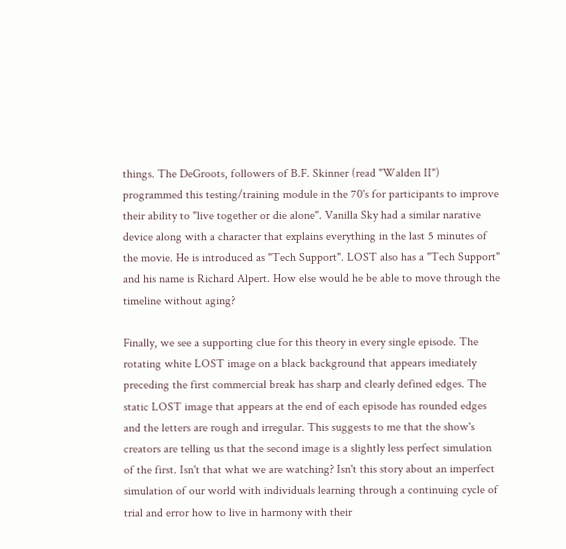things. The DeGroots, followers of B.F. Skinner (read "Walden II") programmed this testing/training module in the 70's for participants to improve their ability to "live together or die alone". Vanilla Sky had a similar narative device along with a character that explains everything in the last 5 minutes of the movie. He is introduced as "Tech Support". LOST also has a "Tech Support" and his name is Richard Alpert. How else would he be able to move through the timeline without aging?

Finally, we see a supporting clue for this theory in every single episode. The rotating white LOST image on a black background that appears imediately preceding the first commercial break has sharp and clearly defined edges. The static LOST image that appears at the end of each episode has rounded edges and the letters are rough and irregular. This suggests to me that the show's creators are telling us that the second image is a slightly less perfect simulation of the first. Isn't that what we are watching? Isn't this story about an imperfect simulation of our world with individuals learning through a continuing cycle of trial and error how to live in harmony with their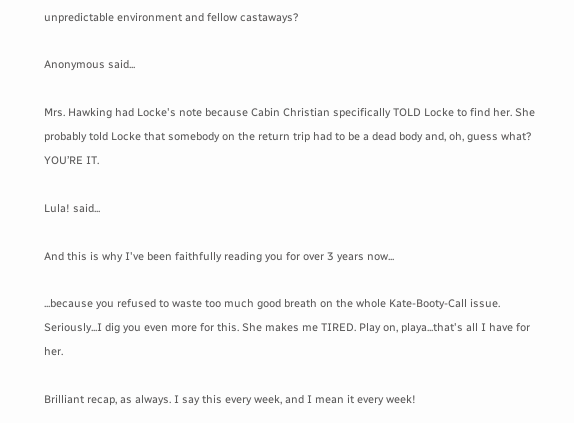unpredictable environment and fellow castaways?

Anonymous said...

Mrs. Hawking had Locke's note because Cabin Christian specifically TOLD Locke to find her. She probably told Locke that somebody on the return trip had to be a dead body and, oh, guess what? YOU’RE IT.

Lula! said...

And this is why I've been faithfully reading you for over 3 years now...

...because you refused to waste too much good breath on the whole Kate-Booty-Call issue. Seriously...I dig you even more for this. She makes me TIRED. Play on, playa...that's all I have for her.

Brilliant recap, as always. I say this every week, and I mean it every week!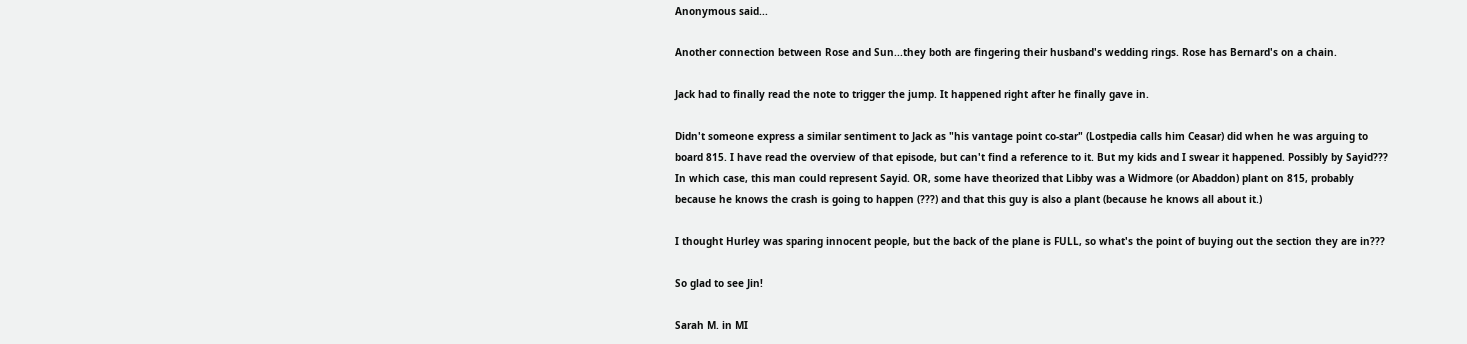Anonymous said...

Another connection between Rose and Sun...they both are fingering their husband's wedding rings. Rose has Bernard's on a chain.

Jack had to finally read the note to trigger the jump. It happened right after he finally gave in.

Didn't someone express a similar sentiment to Jack as "his vantage point co-star" (Lostpedia calls him Ceasar) did when he was arguing to board 815. I have read the overview of that episode, but can't find a reference to it. But my kids and I swear it happened. Possibly by Sayid???
In which case, this man could represent Sayid. OR, some have theorized that Libby was a Widmore (or Abaddon) plant on 815, probably because he knows the crash is going to happen (???) and that this guy is also a plant (because he knows all about it.)

I thought Hurley was sparing innocent people, but the back of the plane is FULL, so what's the point of buying out the section they are in???

So glad to see Jin!

Sarah M. in MI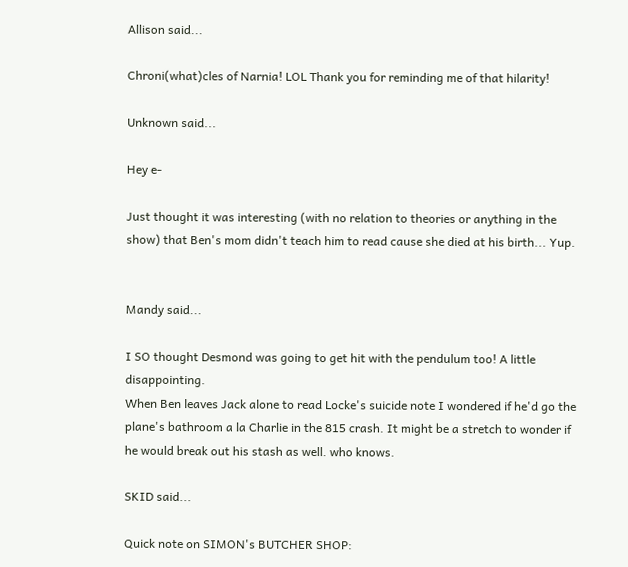Allison said...

Chroni(what)cles of Narnia! LOL Thank you for reminding me of that hilarity!

Unknown said...

Hey e-

Just thought it was interesting (with no relation to theories or anything in the show) that Ben's mom didn't teach him to read cause she died at his birth... Yup.


Mandy said...

I SO thought Desmond was going to get hit with the pendulum too! A little disappointing.
When Ben leaves Jack alone to read Locke's suicide note I wondered if he'd go the plane's bathroom a la Charlie in the 815 crash. It might be a stretch to wonder if he would break out his stash as well. who knows.

SKID said...

Quick note on SIMON's BUTCHER SHOP: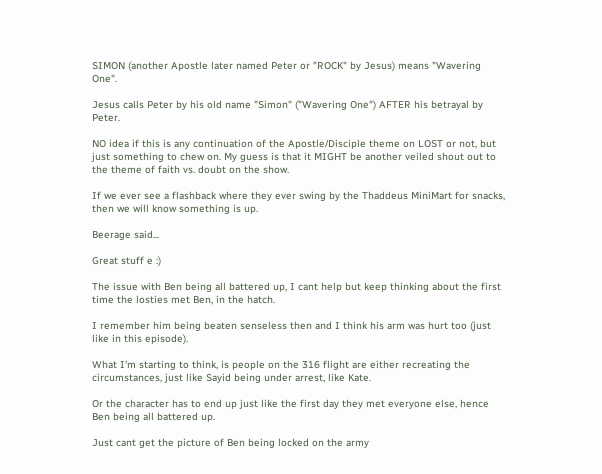SIMON (another Apostle later named Peter or "ROCK" by Jesus) means "Wavering One".

Jesus calls Peter by his old name "Simon" ("Wavering One") AFTER his betrayal by Peter.

NO idea if this is any continuation of the Apostle/Disciple theme on LOST or not, but just something to chew on. My guess is that it MIGHT be another veiled shout out to the theme of faith vs. doubt on the show.

If we ever see a flashback where they ever swing by the Thaddeus MiniMart for snacks, then we will know something is up.

Beerage said...

Great stuff e :)

The issue with Ben being all battered up, I cant help but keep thinking about the first time the losties met Ben, in the hatch.

I remember him being beaten senseless then and I think his arm was hurt too (just like in this episode).

What I'm starting to think, is people on the 316 flight are either recreating the circumstances, just like Sayid being under arrest, like Kate.

Or the character has to end up just like the first day they met everyone else, hence Ben being all battered up.

Just cant get the picture of Ben being locked on the army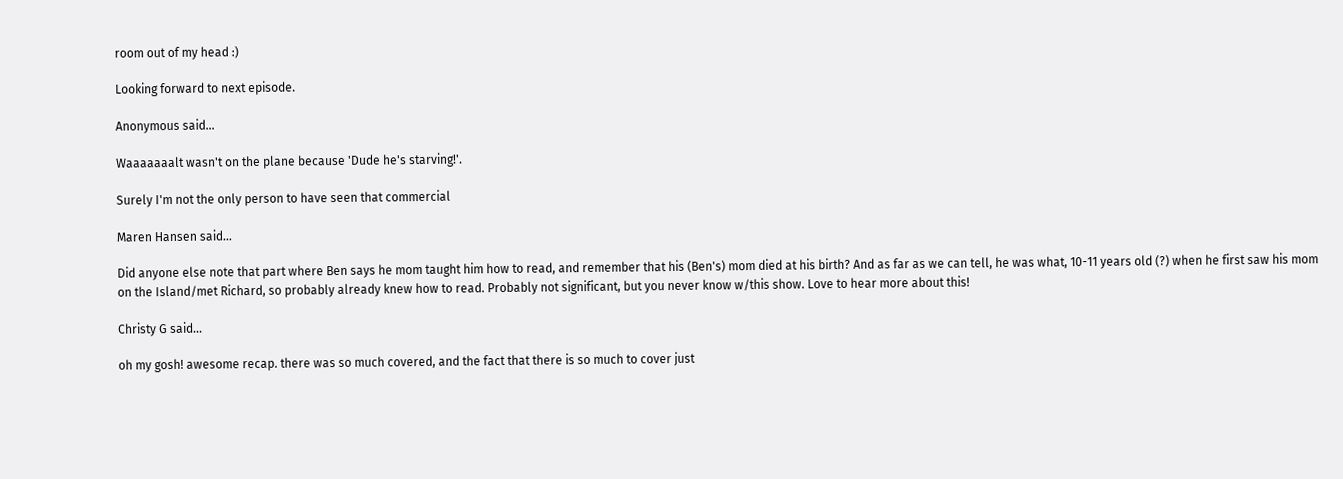room out of my head :)

Looking forward to next episode.

Anonymous said...

Waaaaaaalt wasn't on the plane because 'Dude he's starving!'.

Surely I'm not the only person to have seen that commercial

Maren Hansen said...

Did anyone else note that part where Ben says he mom taught him how to read, and remember that his (Ben's) mom died at his birth? And as far as we can tell, he was what, 10-11 years old (?) when he first saw his mom on the Island/met Richard, so probably already knew how to read. Probably not significant, but you never know w/this show. Love to hear more about this!

Christy G said...

oh my gosh! awesome recap. there was so much covered, and the fact that there is so much to cover just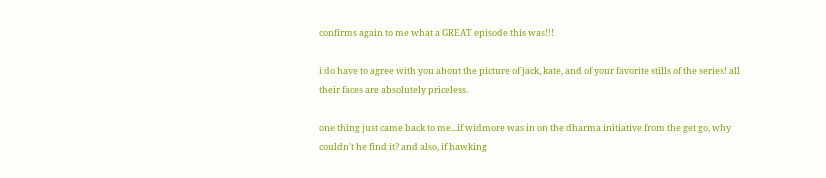confirms again to me what a GREAT episode this was!!!

i do have to agree with you about the picture of jack, kate, and of your favorite stills of the series! all their faces are absolutely priceless.

one thing just came back to me...if widmore was in on the dharma initiative from the get go, why couldn't he find it? and also, if hawking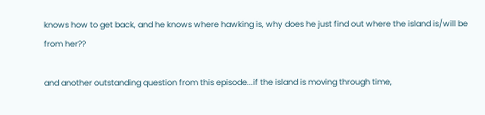knows how to get back, and he knows where hawking is, why does he just find out where the island is/will be from her??

and another outstanding question from this episode...if the island is moving through time,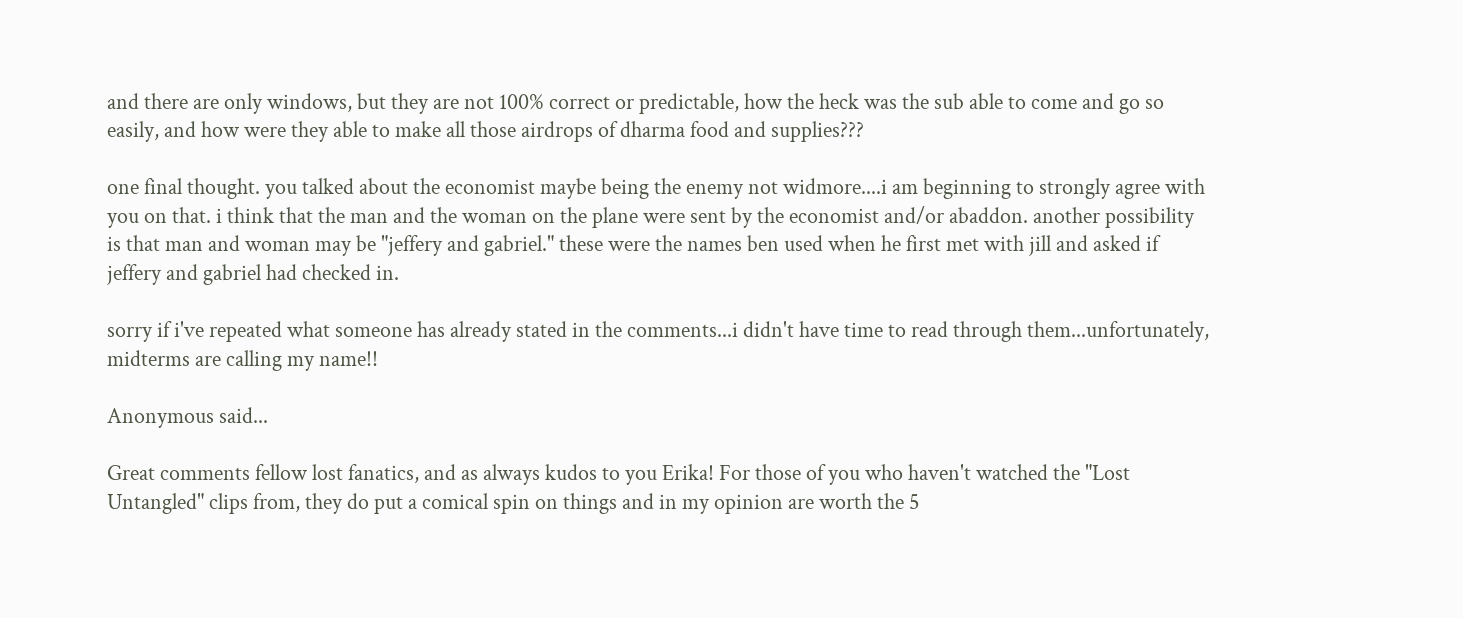and there are only windows, but they are not 100% correct or predictable, how the heck was the sub able to come and go so easily, and how were they able to make all those airdrops of dharma food and supplies???

one final thought. you talked about the economist maybe being the enemy not widmore....i am beginning to strongly agree with you on that. i think that the man and the woman on the plane were sent by the economist and/or abaddon. another possibility is that man and woman may be "jeffery and gabriel." these were the names ben used when he first met with jill and asked if jeffery and gabriel had checked in.

sorry if i've repeated what someone has already stated in the comments...i didn't have time to read through them...unfortunately, midterms are calling my name!!

Anonymous said...

Great comments fellow lost fanatics, and as always kudos to you Erika! For those of you who haven't watched the "Lost Untangled" clips from, they do put a comical spin on things and in my opinion are worth the 5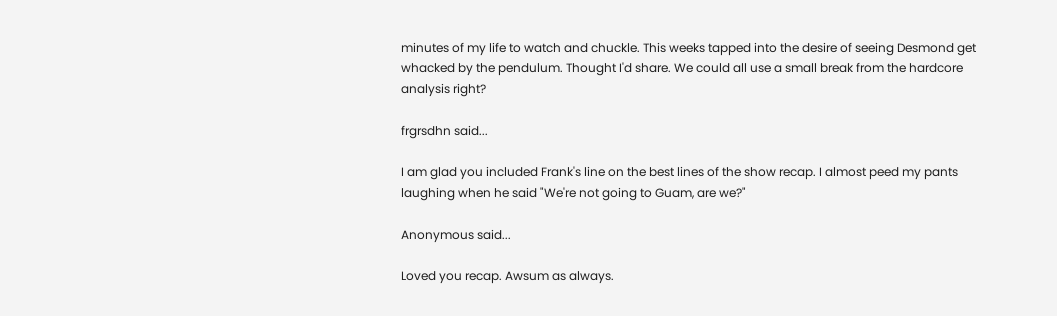minutes of my life to watch and chuckle. This weeks tapped into the desire of seeing Desmond get whacked by the pendulum. Thought I'd share. We could all use a small break from the hardcore analysis right?

frgrsdhn said...

I am glad you included Frank's line on the best lines of the show recap. I almost peed my pants laughing when he said "We're not going to Guam, are we?"

Anonymous said...

Loved you recap. Awsum as always.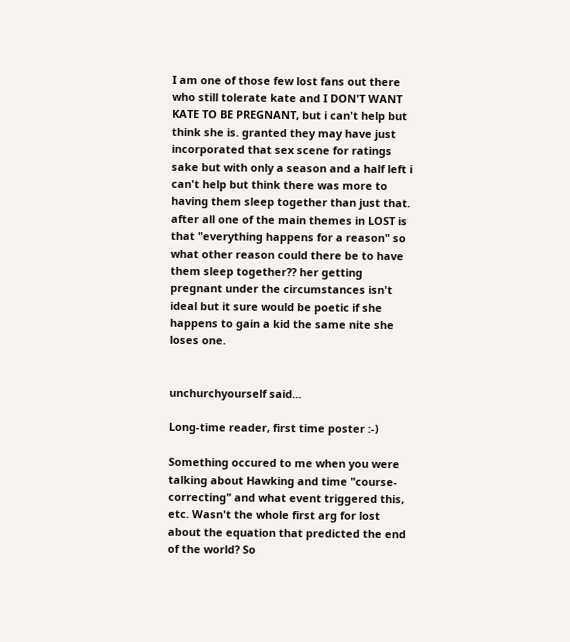I am one of those few lost fans out there who still tolerate kate and I DON'T WANT KATE TO BE PREGNANT, but i can't help but think she is. granted they may have just incorporated that sex scene for ratings sake but with only a season and a half left i can't help but think there was more to having them sleep together than just that. after all one of the main themes in LOST is that "everything happens for a reason" so what other reason could there be to have them sleep together?? her getting pregnant under the circumstances isn't ideal but it sure would be poetic if she happens to gain a kid the same nite she loses one.


unchurchyourself said...

Long-time reader, first time poster :-)

Something occured to me when you were talking about Hawking and time "course-correcting" and what event triggered this, etc. Wasn't the whole first arg for lost about the equation that predicted the end of the world? So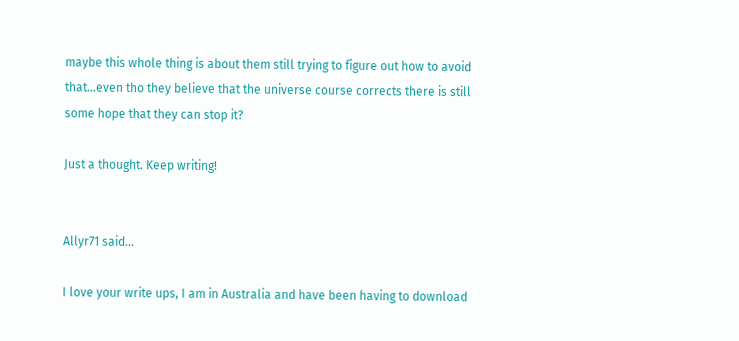maybe this whole thing is about them still trying to figure out how to avoid that...even tho they believe that the universe course corrects there is still some hope that they can stop it?

Just a thought. Keep writing!


Allyr71 said...

I love your write ups, I am in Australia and have been having to download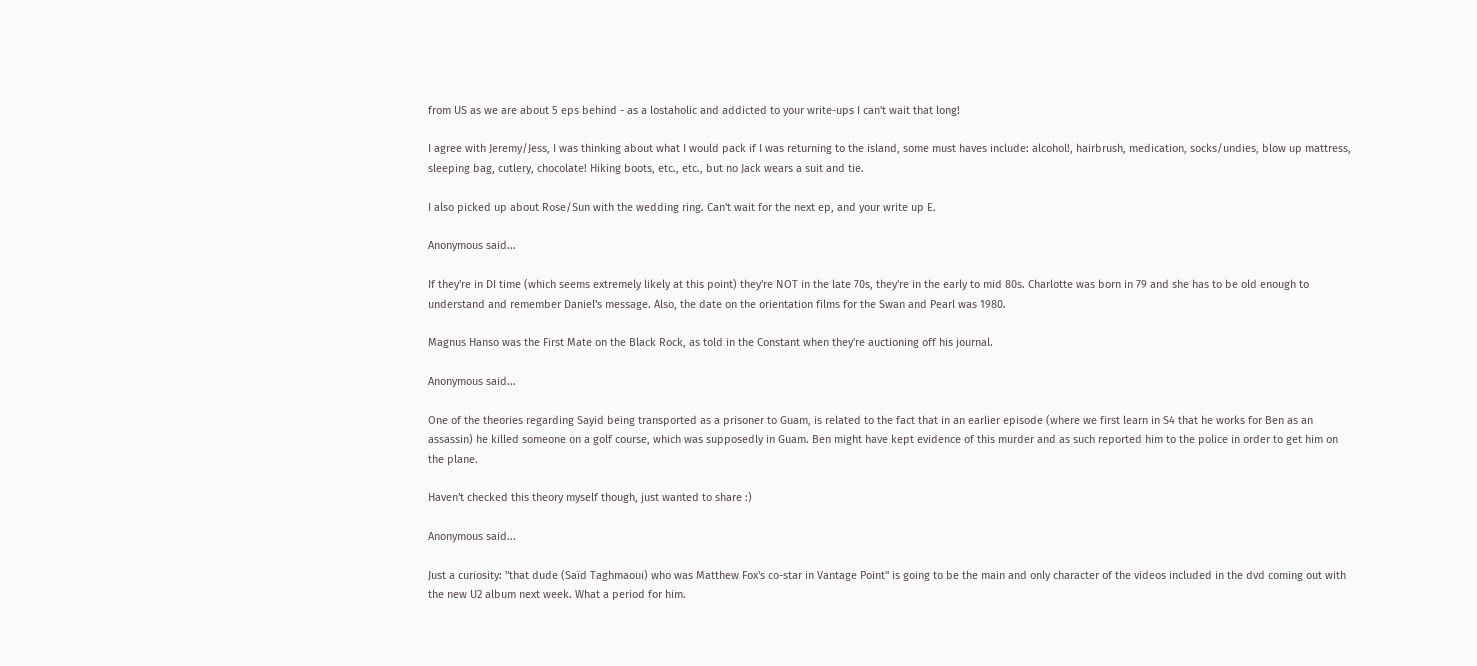from US as we are about 5 eps behind - as a lostaholic and addicted to your write-ups I can't wait that long!

I agree with Jeremy/Jess, I was thinking about what I would pack if I was returning to the island, some must haves include: alcohol!, hairbrush, medication, socks/undies, blow up mattress, sleeping bag, cutlery, chocolate! Hiking boots, etc., etc., but no Jack wears a suit and tie.

I also picked up about Rose/Sun with the wedding ring. Can't wait for the next ep, and your write up E.

Anonymous said...

If they're in DI time (which seems extremely likely at this point) they're NOT in the late 70s, they're in the early to mid 80s. Charlotte was born in 79 and she has to be old enough to understand and remember Daniel's message. Also, the date on the orientation films for the Swan and Pearl was 1980.

Magnus Hanso was the First Mate on the Black Rock, as told in the Constant when they're auctioning off his journal.

Anonymous said...

One of the theories regarding Sayid being transported as a prisoner to Guam, is related to the fact that in an earlier episode (where we first learn in S4 that he works for Ben as an assassin) he killed someone on a golf course, which was supposedly in Guam. Ben might have kept evidence of this murder and as such reported him to the police in order to get him on the plane.

Haven't checked this theory myself though, just wanted to share :)

Anonymous said...

Just a curiosity: "that dude (Saïd Taghmaoui) who was Matthew Fox's co-star in Vantage Point" is going to be the main and only character of the videos included in the dvd coming out with the new U2 album next week. What a period for him.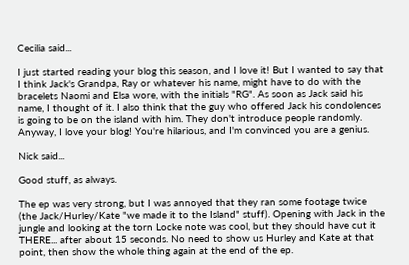Cecilia said...

I just started reading your blog this season, and I love it! But I wanted to say that I think Jack's Grandpa, Ray or whatever his name, might have to do with the bracelets Naomi and Elsa wore, with the initials "RG". As soon as Jack said his name, I thought of it. I also think that the guy who offered Jack his condolences is going to be on the island with him. They don't introduce people randomly. Anyway, I love your blog! You're hilarious, and I'm convinced you are a genius.

Nick said...

Good stuff, as always.

The ep was very strong, but I was annoyed that they ran some footage twice (the Jack/Hurley/Kate "we made it to the Island" stuff). Opening with Jack in the jungle and looking at the torn Locke note was cool, but they should have cut it THERE... after about 15 seconds. No need to show us Hurley and Kate at that point, then show the whole thing again at the end of the ep.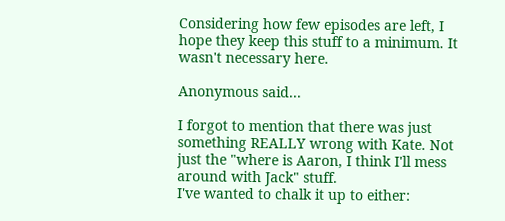Considering how few episodes are left, I hope they keep this stuff to a minimum. It wasn't necessary here.

Anonymous said...

I forgot to mention that there was just something REALLY wrong with Kate. Not just the "where is Aaron, I think I'll mess around with Jack" stuff.
I've wanted to chalk it up to either: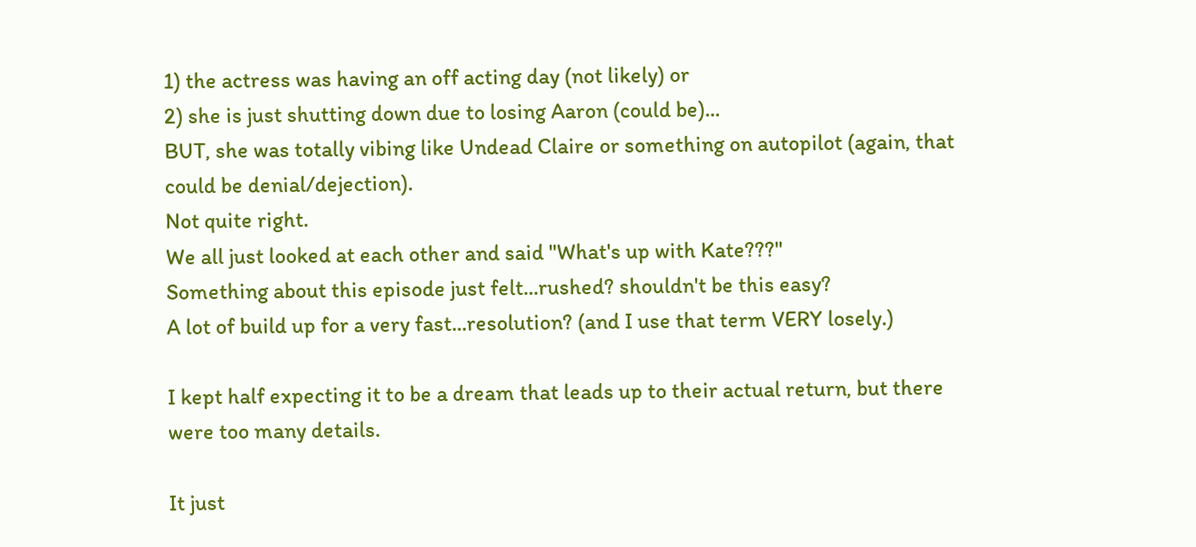1) the actress was having an off acting day (not likely) or
2) she is just shutting down due to losing Aaron (could be)...
BUT, she was totally vibing like Undead Claire or something on autopilot (again, that could be denial/dejection).
Not quite right.
We all just looked at each other and said "What's up with Kate???"
Something about this episode just felt...rushed? shouldn't be this easy?
A lot of build up for a very fast...resolution? (and I use that term VERY losely.)

I kept half expecting it to be a dream that leads up to their actual return, but there were too many details.

It just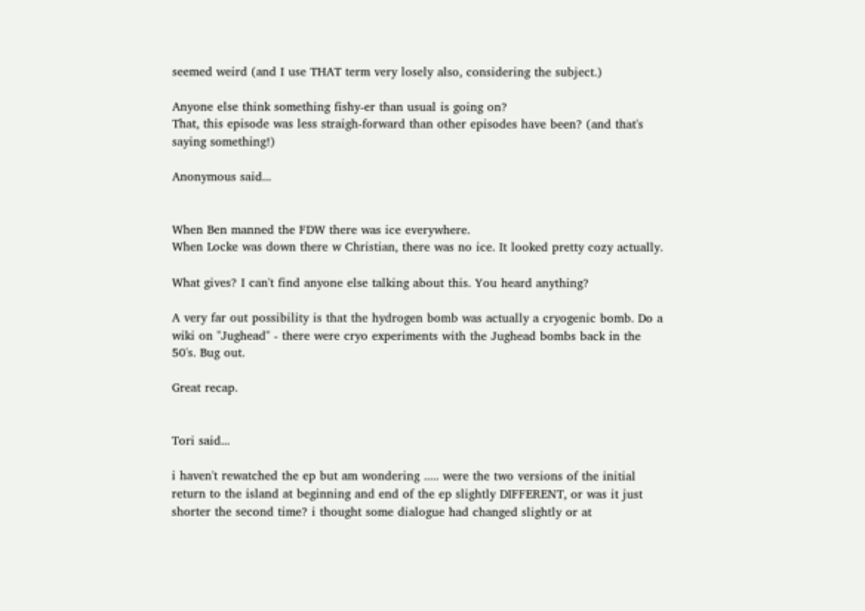seemed weird (and I use THAT term very losely also, considering the subject.)

Anyone else think something fishy-er than usual is going on?
That, this episode was less straigh-forward than other episodes have been? (and that's saying something!)

Anonymous said...


When Ben manned the FDW there was ice everywhere.
When Locke was down there w Christian, there was no ice. It looked pretty cozy actually.

What gives? I can't find anyone else talking about this. You heard anything?

A very far out possibility is that the hydrogen bomb was actually a cryogenic bomb. Do a wiki on "Jughead" - there were cryo experiments with the Jughead bombs back in the 50's. Bug out.

Great recap.


Tori said...

i haven't rewatched the ep but am wondering ..... were the two versions of the initial return to the island at beginning and end of the ep slightly DIFFERENT, or was it just shorter the second time? i thought some dialogue had changed slightly or at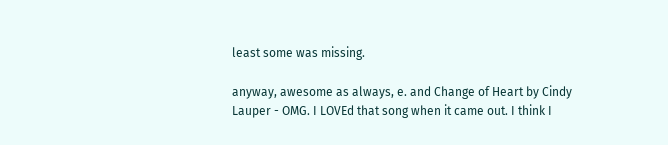least some was missing.

anyway, awesome as always, e. and Change of Heart by Cindy Lauper - OMG. I LOVEd that song when it came out. I think I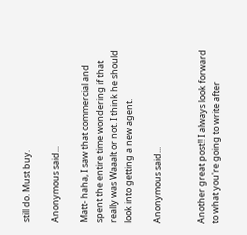still do. Must buy.

Anonymous said...

Matt- haha, I saw that commercial and spent the entire time wondering if that really was Waaalt or not. I think he should look into getting a new agent.

Anonymous said...


Another great post!! I always look forward to what you're going to write after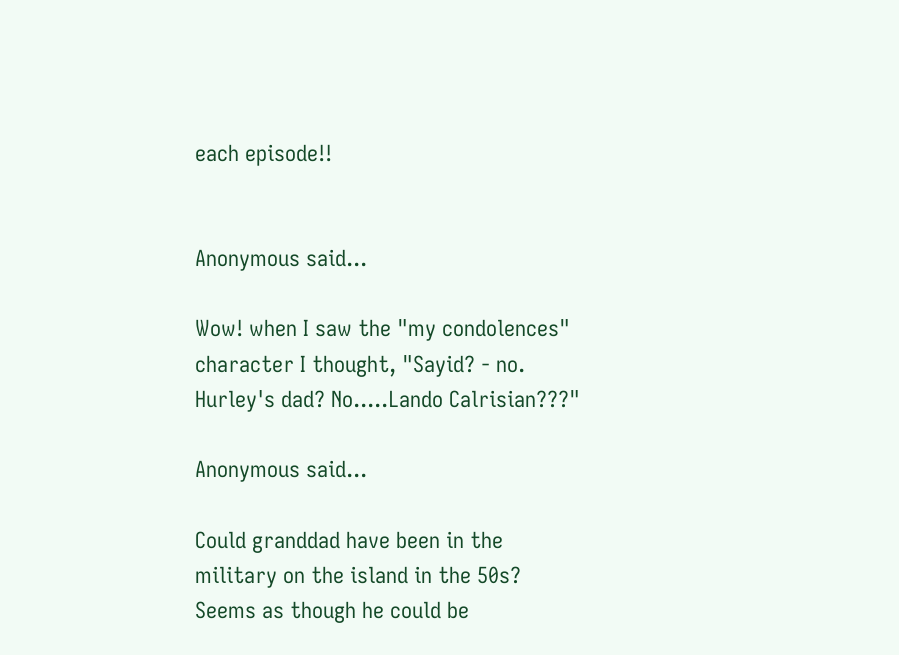each episode!!


Anonymous said...

Wow! when I saw the "my condolences" character I thought, "Sayid? - no. Hurley's dad? No.....Lando Calrisian???"

Anonymous said...

Could granddad have been in the military on the island in the 50s? Seems as though he could be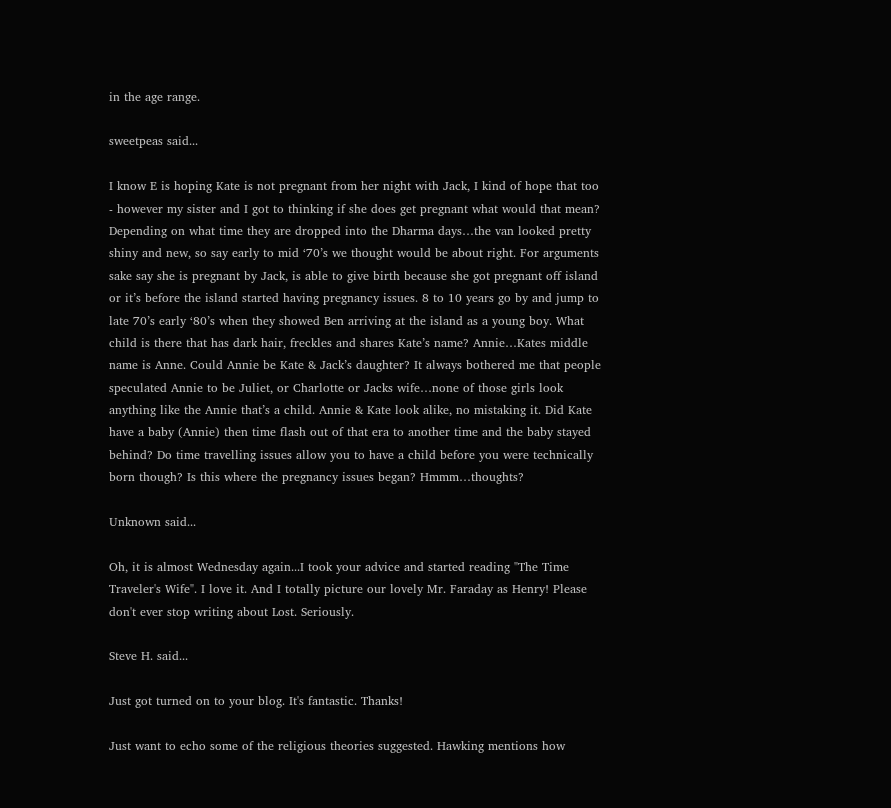in the age range.

sweetpeas said...

I know E is hoping Kate is not pregnant from her night with Jack, I kind of hope that too - however my sister and I got to thinking if she does get pregnant what would that mean? Depending on what time they are dropped into the Dharma days…the van looked pretty shiny and new, so say early to mid ‘70’s we thought would be about right. For arguments sake say she is pregnant by Jack, is able to give birth because she got pregnant off island or it’s before the island started having pregnancy issues. 8 to 10 years go by and jump to late 70’s early ‘80’s when they showed Ben arriving at the island as a young boy. What child is there that has dark hair, freckles and shares Kate’s name? Annie…Kates middle name is Anne. Could Annie be Kate & Jack’s daughter? It always bothered me that people speculated Annie to be Juliet, or Charlotte or Jacks wife…none of those girls look anything like the Annie that’s a child. Annie & Kate look alike, no mistaking it. Did Kate have a baby (Annie) then time flash out of that era to another time and the baby stayed behind? Do time travelling issues allow you to have a child before you were technically born though? Is this where the pregnancy issues began? Hmmm…thoughts?

Unknown said...

Oh, it is almost Wednesday again...I took your advice and started reading "The Time Traveler's Wife". I love it. And I totally picture our lovely Mr. Faraday as Henry! Please don't ever stop writing about Lost. Seriously.

Steve H. said...

Just got turned on to your blog. It's fantastic. Thanks!

Just want to echo some of the religious theories suggested. Hawking mentions how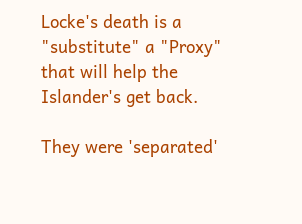Locke's death is a "substitute" a "Proxy" that will help the Islander's get back.

They were 'separated'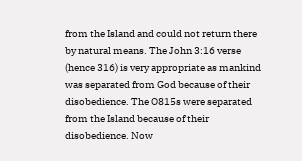from the Island and could not return there by natural means. The John 3:16 verse (hence 316) is very appropriate as mankind was separated from God because of their disobedience. The O815s were separated from the Island because of their disobedience. Now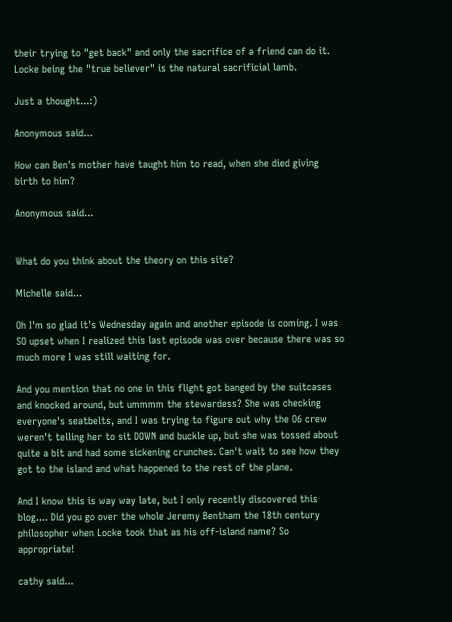their trying to "get back" and only the sacrifice of a friend can do it. Locke being the "true believer" is the natural sacrificial lamb.

Just a thought...:)

Anonymous said...

How can Ben's mother have taught him to read, when she died giving birth to him?

Anonymous said...


What do you think about the theory on this site?

Michelle said...

Oh I'm so glad it's Wednesday again and another episode is coming. I was SO upset when I realized this last episode was over because there was so much more I was still waiting for.

And you mention that no one in this flight got banged by the suitcases and knocked around, but ummmm the stewardess? She was checking everyone's seatbelts, and I was trying to figure out why the O6 crew weren't telling her to sit DOWN and buckle up, but she was tossed about quite a bit and had some sickening crunches. Can't wait to see how they got to the island and what happened to the rest of the plane.

And I know this is way way late, but I only recently discovered this blog.... Did you go over the whole Jeremy Bentham the 18th century philosopher when Locke took that as his off-island name? So appropriate!

cathy said...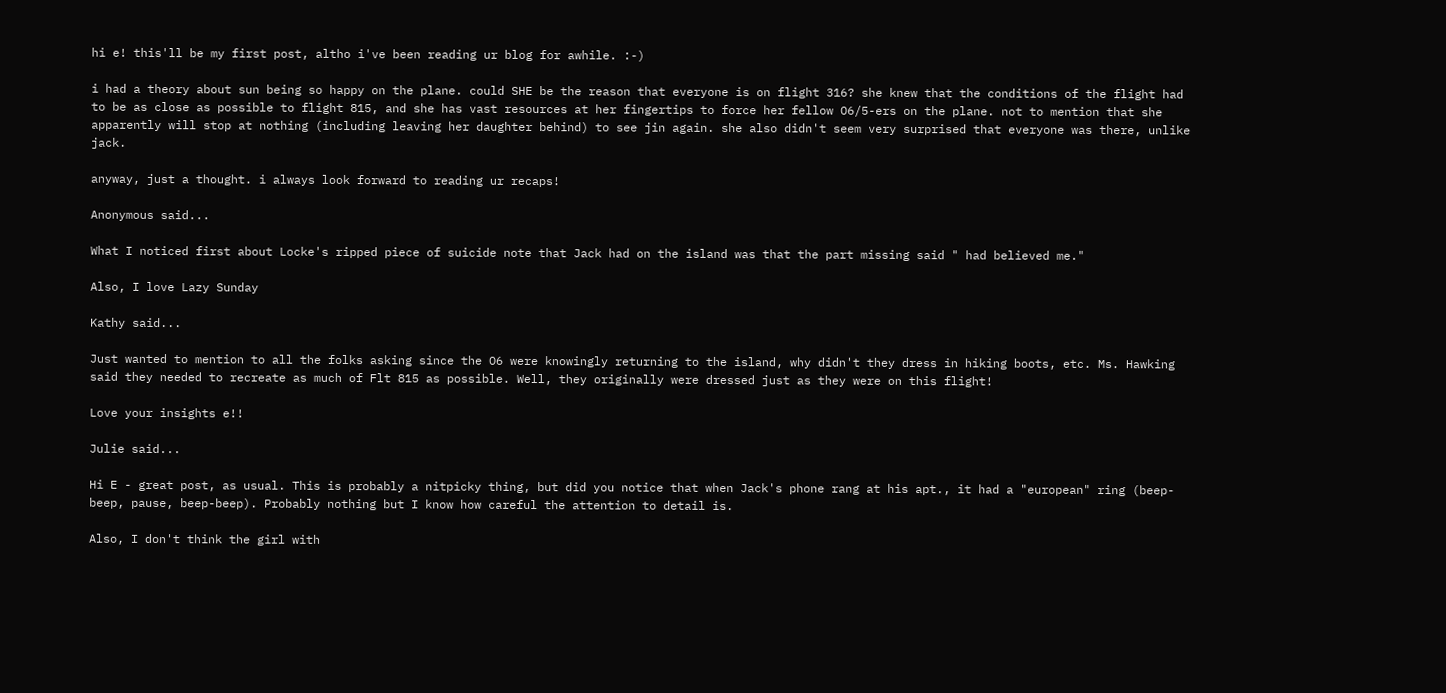hi e! this'll be my first post, altho i've been reading ur blog for awhile. :-)

i had a theory about sun being so happy on the plane. could SHE be the reason that everyone is on flight 316? she knew that the conditions of the flight had to be as close as possible to flight 815, and she has vast resources at her fingertips to force her fellow O6/5-ers on the plane. not to mention that she apparently will stop at nothing (including leaving her daughter behind) to see jin again. she also didn't seem very surprised that everyone was there, unlike jack.

anyway, just a thought. i always look forward to reading ur recaps!

Anonymous said...

What I noticed first about Locke's ripped piece of suicide note that Jack had on the island was that the part missing said " had believed me."

Also, I love Lazy Sunday

Kathy said...

Just wanted to mention to all the folks asking since the O6 were knowingly returning to the island, why didn't they dress in hiking boots, etc. Ms. Hawking said they needed to recreate as much of Flt 815 as possible. Well, they originally were dressed just as they were on this flight!

Love your insights e!!

Julie said...

Hi E - great post, as usual. This is probably a nitpicky thing, but did you notice that when Jack's phone rang at his apt., it had a "european" ring (beep-beep, pause, beep-beep). Probably nothing but I know how careful the attention to detail is.

Also, I don't think the girl with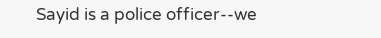Sayid is a police officer--we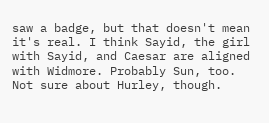saw a badge, but that doesn't mean it's real. I think Sayid, the girl with Sayid, and Caesar are aligned with Widmore. Probably Sun, too. Not sure about Hurley, though.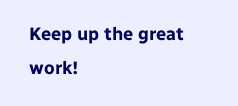Keep up the great work!